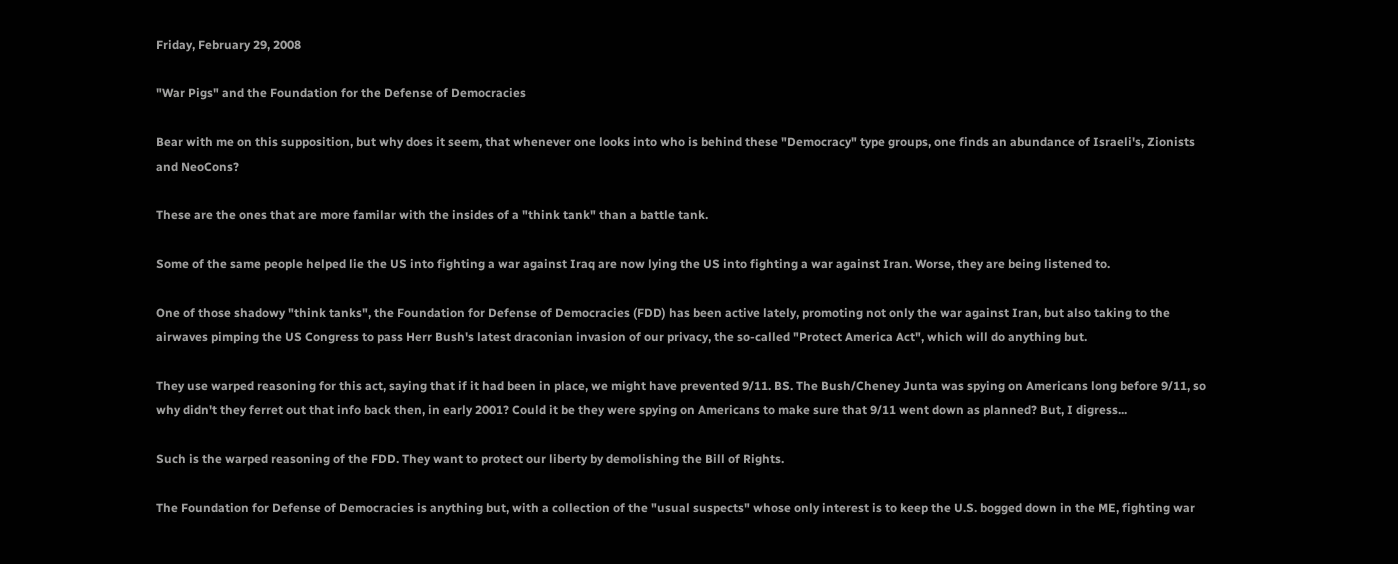Friday, February 29, 2008

"War Pigs" and the Foundation for the Defense of Democracies

Bear with me on this supposition, but why does it seem, that whenever one looks into who is behind these "Democracy" type groups, one finds an abundance of Israeli's, Zionists and NeoCons?

These are the ones that are more familar with the insides of a "think tank" than a battle tank.

Some of the same people helped lie the US into fighting a war against Iraq are now lying the US into fighting a war against Iran. Worse, they are being listened to.

One of those shadowy "think tanks", the Foundation for Defense of Democracies (FDD) has been active lately, promoting not only the war against Iran, but also taking to the airwaves pimping the US Congress to pass Herr Bush's latest draconian invasion of our privacy, the so-called "Protect America Act", which will do anything but.

They use warped reasoning for this act, saying that if it had been in place, we might have prevented 9/11. BS. The Bush/Cheney Junta was spying on Americans long before 9/11, so why didn't they ferret out that info back then, in early 2001? Could it be they were spying on Americans to make sure that 9/11 went down as planned? But, I digress...

Such is the warped reasoning of the FDD. They want to protect our liberty by demolishing the Bill of Rights.

The Foundation for Defense of Democracies is anything but, with a collection of the "usual suspects" whose only interest is to keep the U.S. bogged down in the ME, fighting war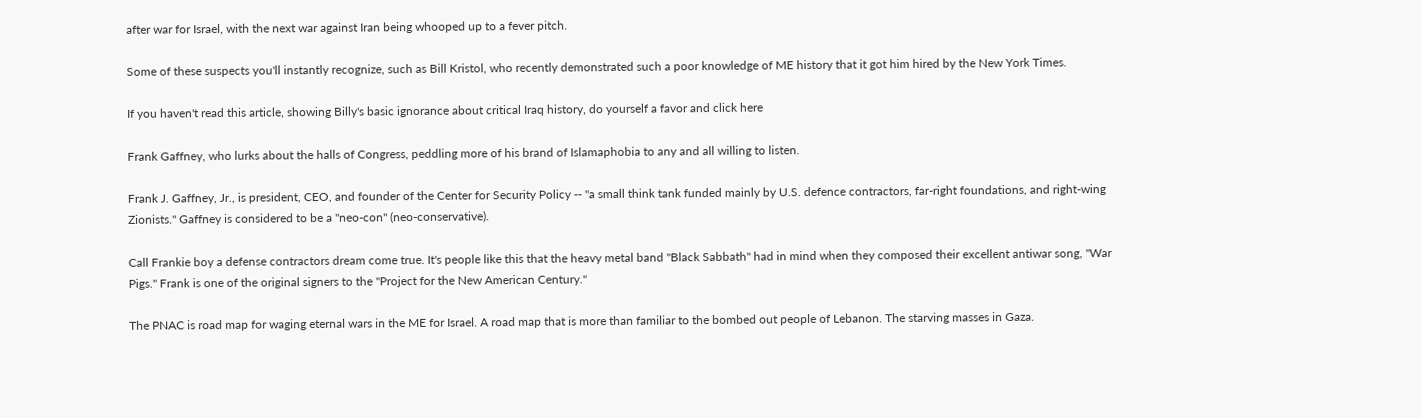after war for Israel, with the next war against Iran being whooped up to a fever pitch.

Some of these suspects you'll instantly recognize, such as Bill Kristol, who recently demonstrated such a poor knowledge of ME history that it got him hired by the New York Times.

If you haven't read this article, showing Billy's basic ignorance about critical Iraq history, do yourself a favor and click here

Frank Gaffney, who lurks about the halls of Congress, peddling more of his brand of Islamaphobia to any and all willing to listen.

Frank J. Gaffney, Jr., is president, CEO, and founder of the Center for Security Policy -- "a small think tank funded mainly by U.S. defence contractors, far-right foundations, and right-wing Zionists." Gaffney is considered to be a "neo-con" (neo-conservative).

Call Frankie boy a defense contractors dream come true. It's people like this that the heavy metal band "Black Sabbath" had in mind when they composed their excellent antiwar song, "War Pigs." Frank is one of the original signers to the "Project for the New American Century."

The PNAC is road map for waging eternal wars in the ME for Israel. A road map that is more than familiar to the bombed out people of Lebanon. The starving masses in Gaza.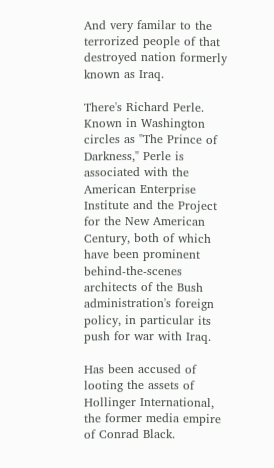And very familar to the terrorized people of that destroyed nation formerly known as Iraq.

There's Richard Perle. Known in Washington circles as "The Prince of Darkness," Perle is associated with the American Enterprise Institute and the Project for the New American Century, both of which have been prominent behind-the-scenes architects of the Bush administration's foreign policy, in particular its push for war with Iraq.

Has been accused of looting the assets of Hollinger International, the former media empire of Conrad Black.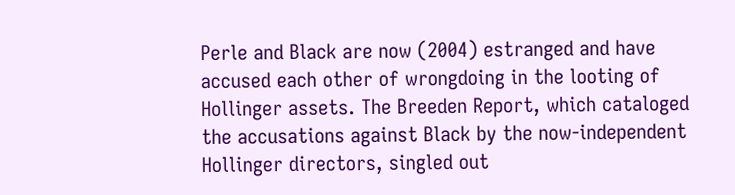Perle and Black are now (2004) estranged and have accused each other of wrongdoing in the looting of Hollinger assets. The Breeden Report, which cataloged the accusations against Black by the now-independent Hollinger directors, singled out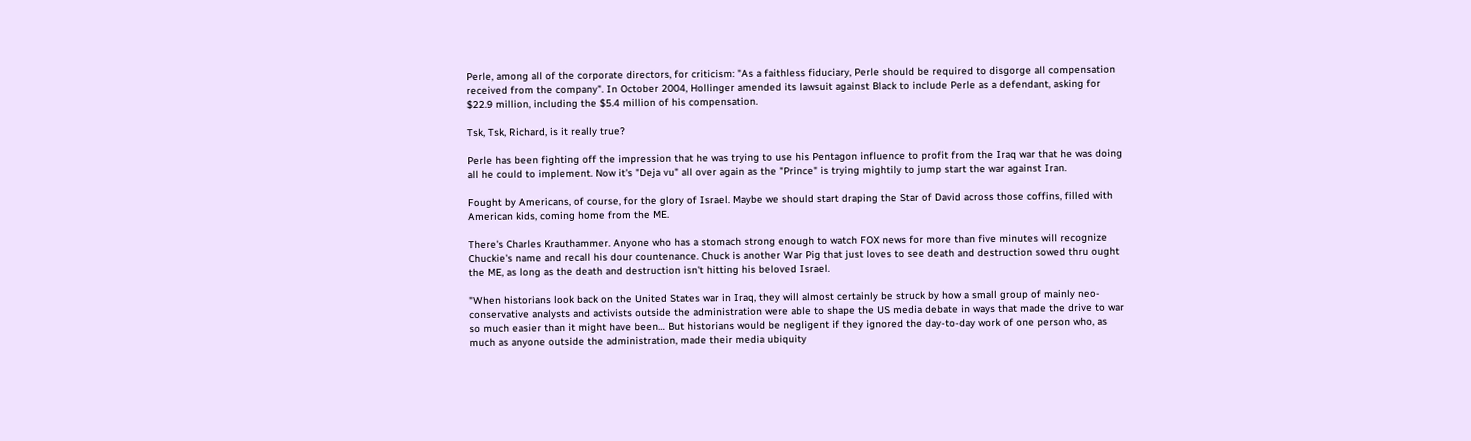Perle, among all of the corporate directors, for criticism: "As a faithless fiduciary, Perle should be required to disgorge all compensation received from the company". In October 2004, Hollinger amended its lawsuit against Black to include Perle as a defendant, asking for $22.9 million, including the $5.4 million of his compensation.

Tsk, Tsk, Richard, is it really true?

Perle has been fighting off the impression that he was trying to use his Pentagon influence to profit from the Iraq war that he was doing all he could to implement. Now it's "Deja vu" all over again as the "Prince" is trying mightily to jump start the war against Iran.

Fought by Americans, of course, for the glory of Israel. Maybe we should start draping the Star of David across those coffins, filled with American kids, coming home from the ME.

There's Charles Krauthammer. Anyone who has a stomach strong enough to watch FOX news for more than five minutes will recognize Chuckie's name and recall his dour countenance. Chuck is another War Pig that just loves to see death and destruction sowed thru ought the ME, as long as the death and destruction isn't hitting his beloved Israel.

"When historians look back on the United States war in Iraq, they will almost certainly be struck by how a small group of mainly neo-conservative analysts and activists outside the administration were able to shape the US media debate in ways that made the drive to war so much easier than it might have been… But historians would be negligent if they ignored the day-to-day work of one person who, as much as anyone outside the administration, made their media ubiquity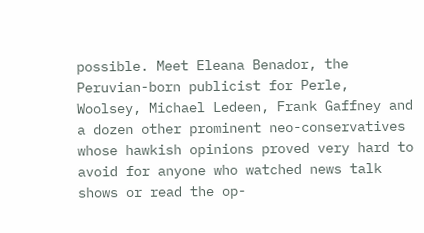possible. Meet Eleana Benador, the Peruvian-born publicist for Perle, Woolsey, Michael Ledeen, Frank Gaffney and a dozen other prominent neo-conservatives whose hawkish opinions proved very hard to avoid for anyone who watched news talk shows or read the op-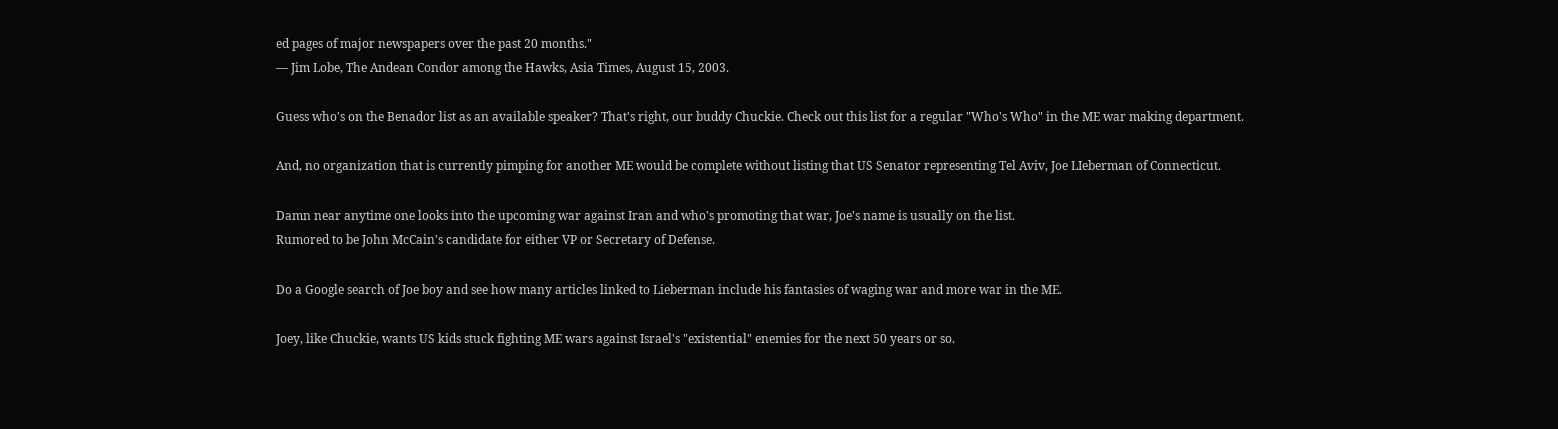ed pages of major newspapers over the past 20 months."
— Jim Lobe, The Andean Condor among the Hawks, Asia Times, August 15, 2003.

Guess who's on the Benador list as an available speaker? That's right, our buddy Chuckie. Check out this list for a regular "Who's Who" in the ME war making department.

And, no organization that is currently pimping for another ME would be complete without listing that US Senator representing Tel Aviv, Joe LIeberman of Connecticut.

Damn near anytime one looks into the upcoming war against Iran and who's promoting that war, Joe's name is usually on the list.
Rumored to be John McCain's candidate for either VP or Secretary of Defense.

Do a Google search of Joe boy and see how many articles linked to Lieberman include his fantasies of waging war and more war in the ME.

Joey, like Chuckie, wants US kids stuck fighting ME wars against Israel's "existential" enemies for the next 50 years or so.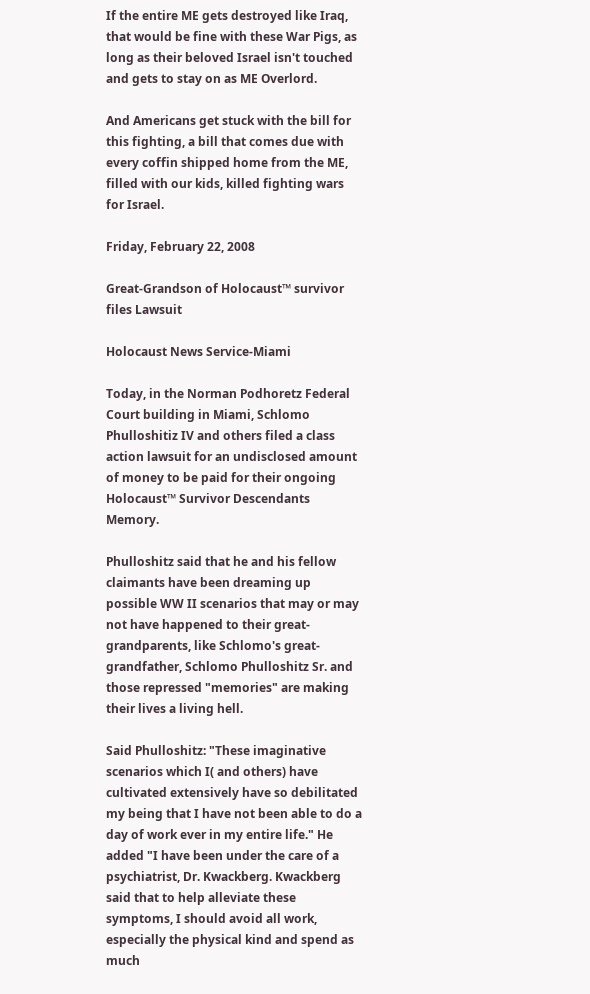If the entire ME gets destroyed like Iraq, that would be fine with these War Pigs, as long as their beloved Israel isn't touched and gets to stay on as ME Overlord.

And Americans get stuck with the bill for this fighting, a bill that comes due with every coffin shipped home from the ME, filled with our kids, killed fighting wars for Israel.

Friday, February 22, 2008

Great-Grandson of Holocaust™ survivor files Lawsuit

Holocaust News Service-Miami

Today, in the Norman Podhoretz Federal Court building in Miami, Schlomo Phulloshitiz IV and others filed a class action lawsuit for an undisclosed amount of money to be paid for their ongoing Holocaust™ Survivor Descendants Memory.

Phulloshitz said that he and his fellow claimants have been dreaming up possible WW II scenarios that may or may not have happened to their great-grandparents, like Schlomo's great-grandfather, Schlomo Phulloshitz Sr. and those repressed "memories" are making their lives a living hell.

Said Phulloshitz: "These imaginative scenarios which I( and others) have cultivated extensively have so debilitated my being that I have not been able to do a day of work ever in my entire life." He added "I have been under the care of a psychiatrist, Dr. Kwackberg. Kwackberg said that to help alleviate these symptoms, I should avoid all work, especially the physical kind and spend as much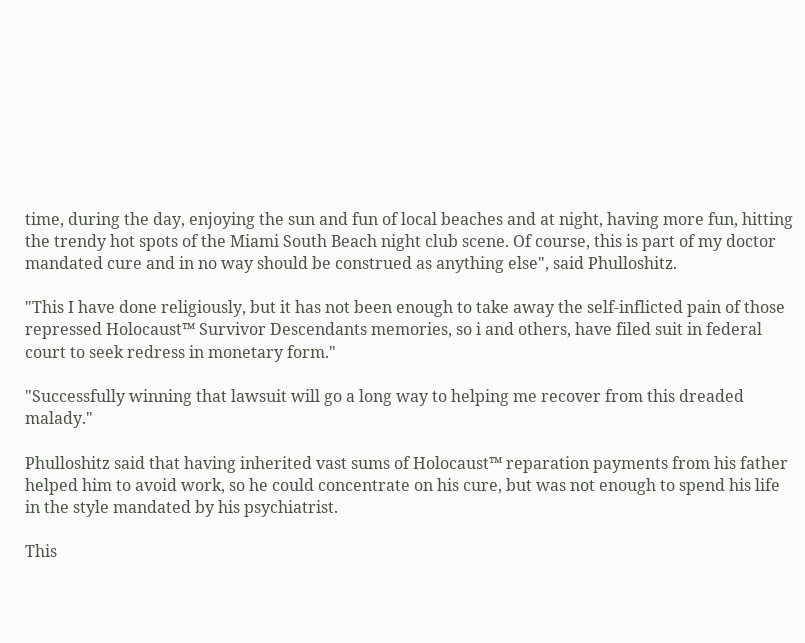time, during the day, enjoying the sun and fun of local beaches and at night, having more fun, hitting the trendy hot spots of the Miami South Beach night club scene. Of course, this is part of my doctor mandated cure and in no way should be construed as anything else", said Phulloshitz.

"This I have done religiously, but it has not been enough to take away the self-inflicted pain of those repressed Holocaust™ Survivor Descendants memories, so i and others, have filed suit in federal court to seek redress in monetary form."

"Successfully winning that lawsuit will go a long way to helping me recover from this dreaded malady."

Phulloshitz said that having inherited vast sums of Holocaust™ reparation payments from his father helped him to avoid work, so he could concentrate on his cure, but was not enough to spend his life in the style mandated by his psychiatrist.

This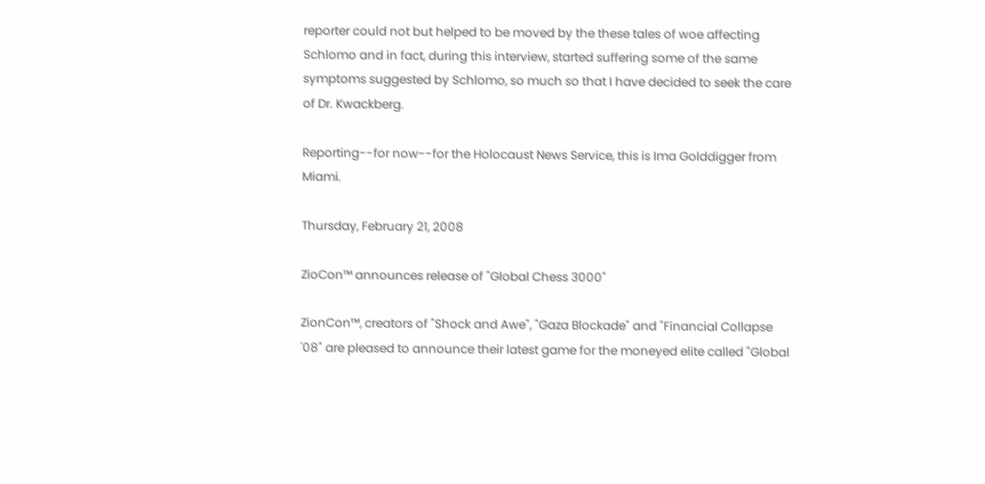reporter could not but helped to be moved by the these tales of woe affecting Schlomo and in fact, during this interview, started suffering some of the same symptoms suggested by Schlomo, so much so that I have decided to seek the care of Dr. Kwackberg.

Reporting--for now--for the Holocaust News Service, this is Ima Golddigger from Miami.

Thursday, February 21, 2008

ZioCon™ announces release of "Global Chess 3000"

ZionCon™, creators of "Shock and Awe", "Gaza Blockade" and "Financial Collapse '08" are pleased to announce their latest game for the moneyed elite called "Global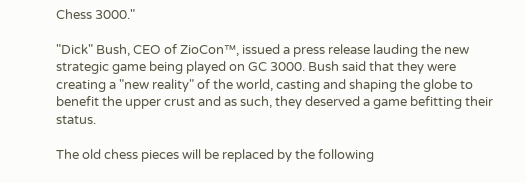Chess 3000."

"Dick" Bush, CEO of ZioCon™, issued a press release lauding the new strategic game being played on GC 3000. Bush said that they were creating a "new reality" of the world, casting and shaping the globe to benefit the upper crust and as such, they deserved a game befitting their status.

The old chess pieces will be replaced by the following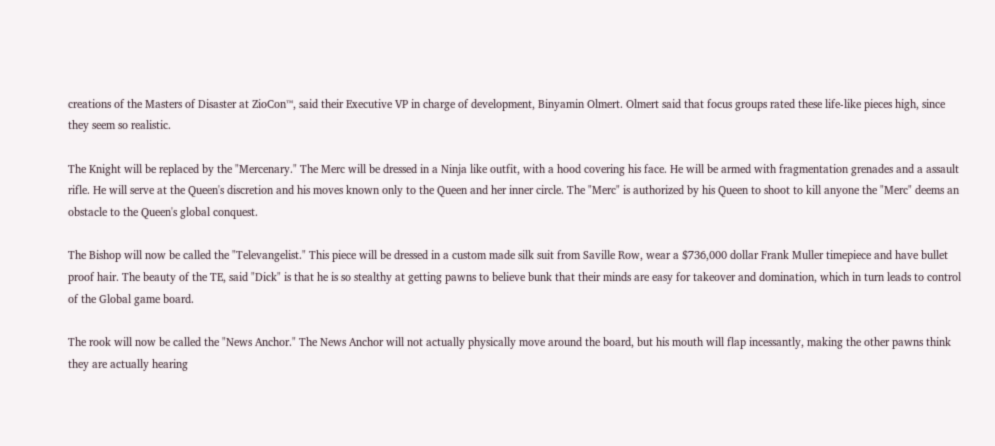creations of the Masters of Disaster at ZioCon™, said their Executive VP in charge of development, Binyamin Olmert. Olmert said that focus groups rated these life-like pieces high, since they seem so realistic.

The Knight will be replaced by the "Mercenary." The Merc will be dressed in a Ninja like outfit, with a hood covering his face. He will be armed with fragmentation grenades and a assault rifle. He will serve at the Queen's discretion and his moves known only to the Queen and her inner circle. The "Merc" is authorized by his Queen to shoot to kill anyone the "Merc" deems an obstacle to the Queen's global conquest.

The Bishop will now be called the "Televangelist." This piece will be dressed in a custom made silk suit from Saville Row, wear a $736,000 dollar Frank Muller timepiece and have bullet proof hair. The beauty of the TE, said "Dick" is that he is so stealthy at getting pawns to believe bunk that their minds are easy for takeover and domination, which in turn leads to control of the Global game board.

The rook will now be called the "News Anchor." The News Anchor will not actually physically move around the board, but his mouth will flap incessantly, making the other pawns think they are actually hearing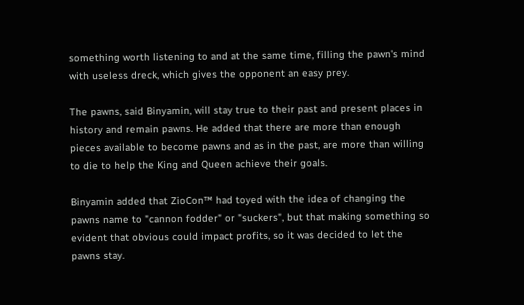something worth listening to and at the same time, filling the pawn's mind with useless dreck, which gives the opponent an easy prey.

The pawns, said Binyamin, will stay true to their past and present places in history and remain pawns. He added that there are more than enough pieces available to become pawns and as in the past, are more than willing to die to help the King and Queen achieve their goals.

Binyamin added that ZioCon™ had toyed with the idea of changing the pawns name to "cannon fodder" or "suckers", but that making something so evident that obvious could impact profits, so it was decided to let the pawns stay.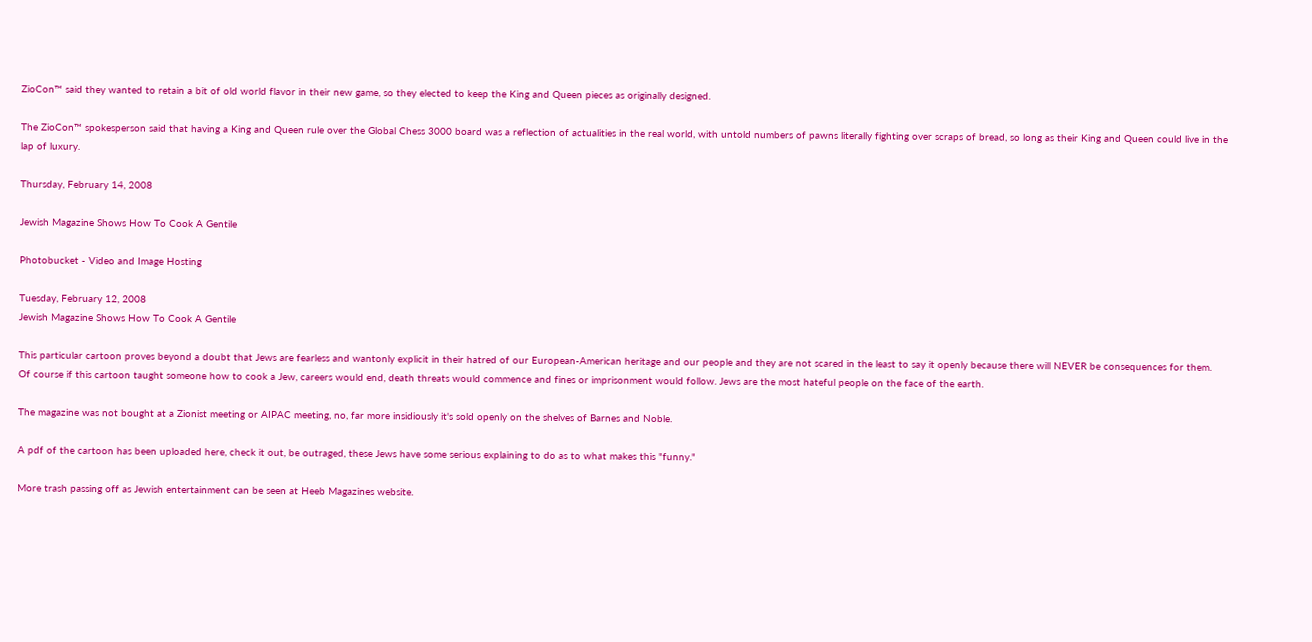ZioCon™ said they wanted to retain a bit of old world flavor in their new game, so they elected to keep the King and Queen pieces as originally designed.

The ZioCon™ spokesperson said that having a King and Queen rule over the Global Chess 3000 board was a reflection of actualities in the real world, with untold numbers of pawns literally fighting over scraps of bread, so long as their King and Queen could live in the lap of luxury.

Thursday, February 14, 2008

Jewish Magazine Shows How To Cook A Gentile

Photobucket - Video and Image Hosting

Tuesday, February 12, 2008
Jewish Magazine Shows How To Cook A Gentile

This particular cartoon proves beyond a doubt that Jews are fearless and wantonly explicit in their hatred of our European-American heritage and our people and they are not scared in the least to say it openly because there will NEVER be consequences for them. Of course if this cartoon taught someone how to cook a Jew, careers would end, death threats would commence and fines or imprisonment would follow. Jews are the most hateful people on the face of the earth.

The magazine was not bought at a Zionist meeting or AIPAC meeting, no, far more insidiously it's sold openly on the shelves of Barnes and Noble.

A pdf of the cartoon has been uploaded here, check it out, be outraged, these Jews have some serious explaining to do as to what makes this "funny."

More trash passing off as Jewish entertainment can be seen at Heeb Magazines website.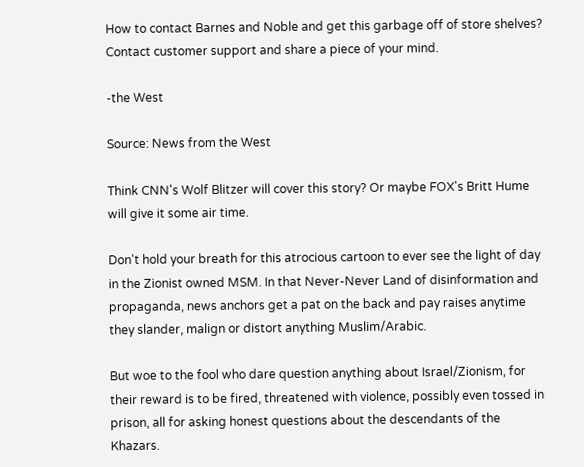How to contact Barnes and Noble and get this garbage off of store shelves? Contact customer support and share a piece of your mind.

-the West

Source: News from the West

Think CNN's Wolf Blitzer will cover this story? Or maybe FOX's Britt Hume will give it some air time.

Don't hold your breath for this atrocious cartoon to ever see the light of day in the Zionist owned MSM. In that Never-Never Land of disinformation and propaganda, news anchors get a pat on the back and pay raises anytime they slander, malign or distort anything Muslim/Arabic.

But woe to the fool who dare question anything about Israel/Zionism, for their reward is to be fired, threatened with violence, possibly even tossed in prison, all for asking honest questions about the descendants of the Khazars.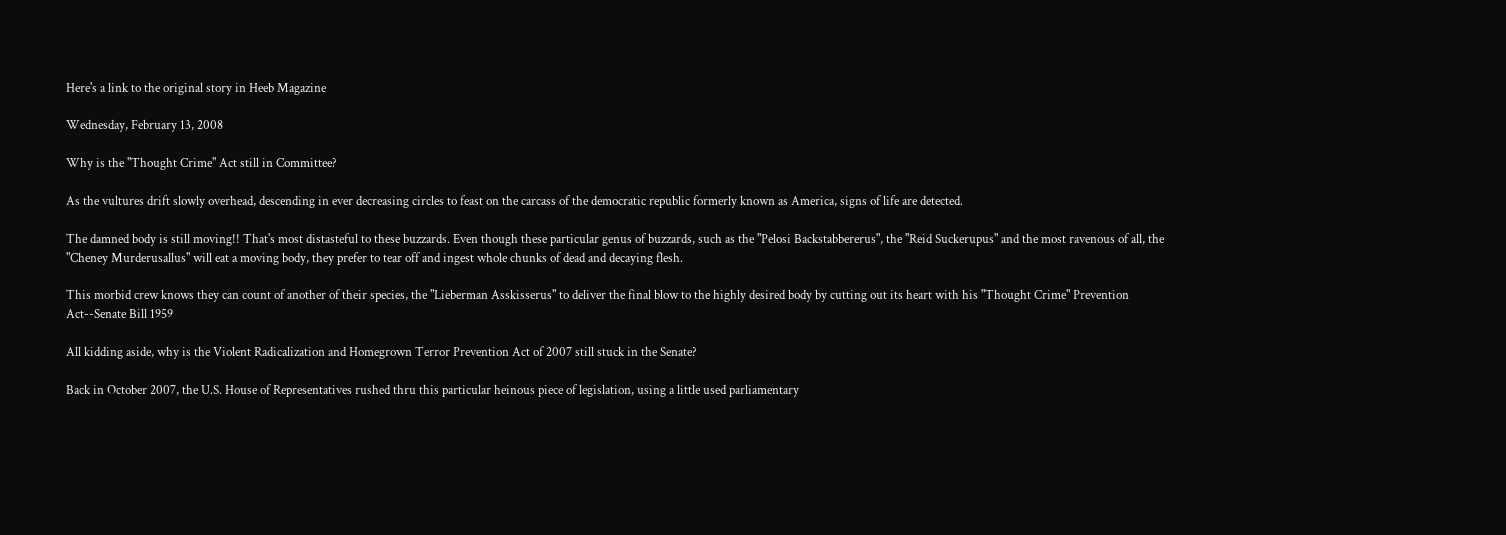Here's a link to the original story in Heeb Magazine

Wednesday, February 13, 2008

Why is the "Thought Crime" Act still in Committee?

As the vultures drift slowly overhead, descending in ever decreasing circles to feast on the carcass of the democratic republic formerly known as America, signs of life are detected.

The damned body is still moving!! That's most distasteful to these buzzards. Even though these particular genus of buzzards, such as the "Pelosi Backstabbererus", the "Reid Suckerupus" and the most ravenous of all, the "Cheney Murderusallus" will eat a moving body, they prefer to tear off and ingest whole chunks of dead and decaying flesh.

This morbid crew knows they can count of another of their species, the "Lieberman Asskisserus" to deliver the final blow to the highly desired body by cutting out its heart with his "Thought Crime" Prevention Act--Senate Bill 1959

All kidding aside, why is the Violent Radicalization and Homegrown Terror Prevention Act of 2007 still stuck in the Senate?

Back in October 2007, the U.S. House of Representatives rushed thru this particular heinous piece of legislation, using a little used parliamentary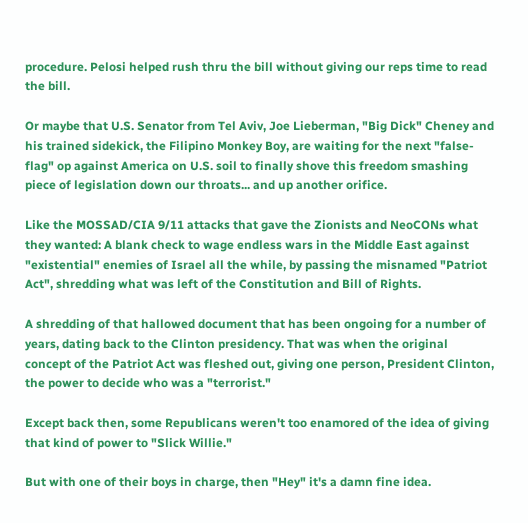procedure. Pelosi helped rush thru the bill without giving our reps time to read the bill.

Or maybe that U.S. Senator from Tel Aviv, Joe Lieberman, "Big Dick" Cheney and his trained sidekick, the Filipino Monkey Boy, are waiting for the next "false-flag" op against America on U.S. soil to finally shove this freedom smashing piece of legislation down our throats... and up another orifice.

Like the MOSSAD/CIA 9/11 attacks that gave the Zionists and NeoCONs what they wanted: A blank check to wage endless wars in the Middle East against "existential" enemies of Israel all the while, by passing the misnamed "Patriot Act", shredding what was left of the Constitution and Bill of Rights.

A shredding of that hallowed document that has been ongoing for a number of years, dating back to the Clinton presidency. That was when the original concept of the Patriot Act was fleshed out, giving one person, President Clinton, the power to decide who was a "terrorist."

Except back then, some Republicans weren't too enamored of the idea of giving that kind of power to "Slick Willie."

But with one of their boys in charge, then "Hey" it's a damn fine idea.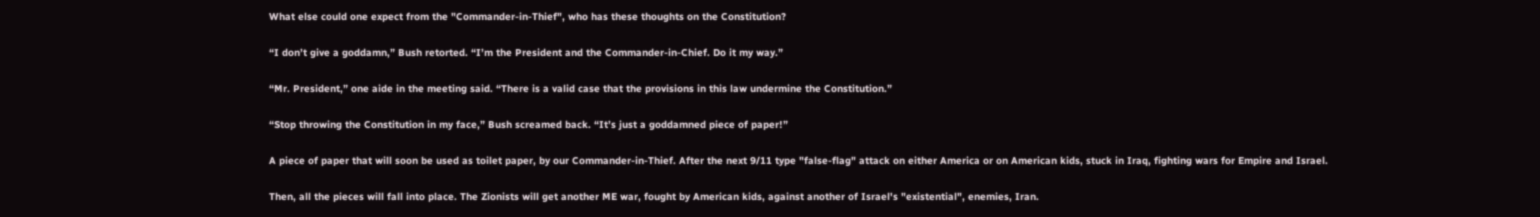What else could one expect from the "Commander-in-Thief", who has these thoughts on the Constitution?

“I don’t give a goddamn,” Bush retorted. “I’m the President and the Commander-in-Chief. Do it my way.”

“Mr. President,” one aide in the meeting said. “There is a valid case that the provisions in this law undermine the Constitution.”

“Stop throwing the Constitution in my face,” Bush screamed back. “It’s just a goddamned piece of paper!”

A piece of paper that will soon be used as toilet paper, by our Commander-in-Thief. After the next 9/11 type "false-flag" attack on either America or on American kids, stuck in Iraq, fighting wars for Empire and Israel.

Then, all the pieces will fall into place. The Zionists will get another ME war, fought by American kids, against another of Israel's "existential", enemies, Iran.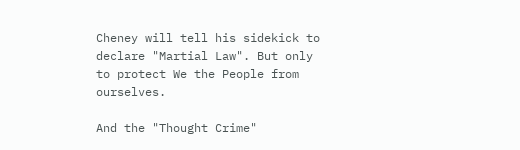Cheney will tell his sidekick to declare "Martial Law". But only to protect We the People from ourselves.

And the "Thought Crime"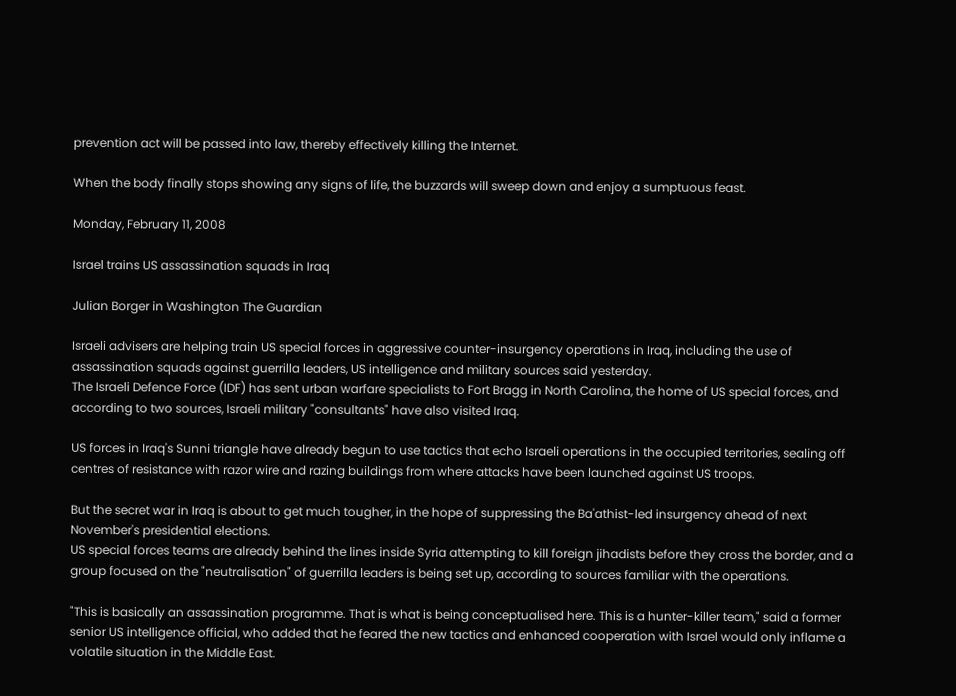prevention act will be passed into law, thereby effectively killing the Internet.

When the body finally stops showing any signs of life, the buzzards will sweep down and enjoy a sumptuous feast.

Monday, February 11, 2008

Israel trains US assassination squads in Iraq

Julian Borger in Washington The Guardian

Israeli advisers are helping train US special forces in aggressive counter-insurgency operations in Iraq, including the use of assassination squads against guerrilla leaders, US intelligence and military sources said yesterday.
The Israeli Defence Force (IDF) has sent urban warfare specialists to Fort Bragg in North Carolina, the home of US special forces, and according to two sources, Israeli military "consultants" have also visited Iraq.

US forces in Iraq's Sunni triangle have already begun to use tactics that echo Israeli operations in the occupied territories, sealing off centres of resistance with razor wire and razing buildings from where attacks have been launched against US troops.

But the secret war in Iraq is about to get much tougher, in the hope of suppressing the Ba'athist-led insurgency ahead of next November's presidential elections.
US special forces teams are already behind the lines inside Syria attempting to kill foreign jihadists before they cross the border, and a group focused on the "neutralisation" of guerrilla leaders is being set up, according to sources familiar with the operations.

"This is basically an assassination programme. That is what is being conceptualised here. This is a hunter-killer team," said a former senior US intelligence official, who added that he feared the new tactics and enhanced cooperation with Israel would only inflame a volatile situation in the Middle East.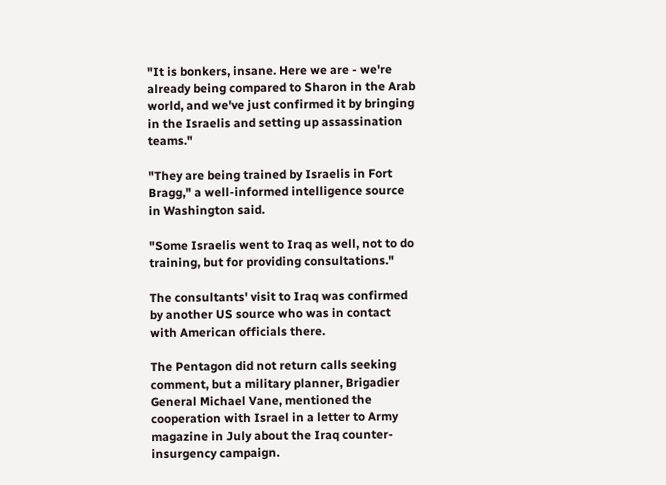"It is bonkers, insane. Here we are - we're already being compared to Sharon in the Arab world, and we've just confirmed it by bringing in the Israelis and setting up assassination teams."

"They are being trained by Israelis in Fort Bragg," a well-informed intelligence source in Washington said.

"Some Israelis went to Iraq as well, not to do training, but for providing consultations."

The consultants' visit to Iraq was confirmed by another US source who was in contact with American officials there.

The Pentagon did not return calls seeking comment, but a military planner, Brigadier General Michael Vane, mentioned the cooperation with Israel in a letter to Army magazine in July about the Iraq counter-insurgency campaign.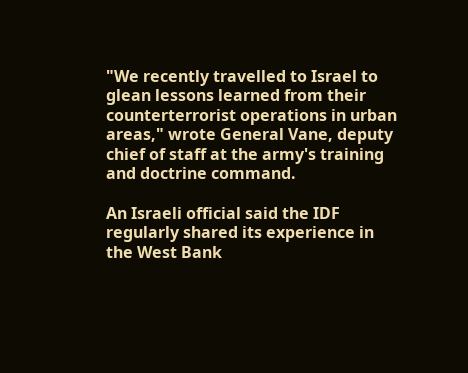"We recently travelled to Israel to glean lessons learned from their counterterrorist operations in urban areas," wrote General Vane, deputy chief of staff at the army's training and doctrine command.

An Israeli official said the IDF regularly shared its experience in the West Bank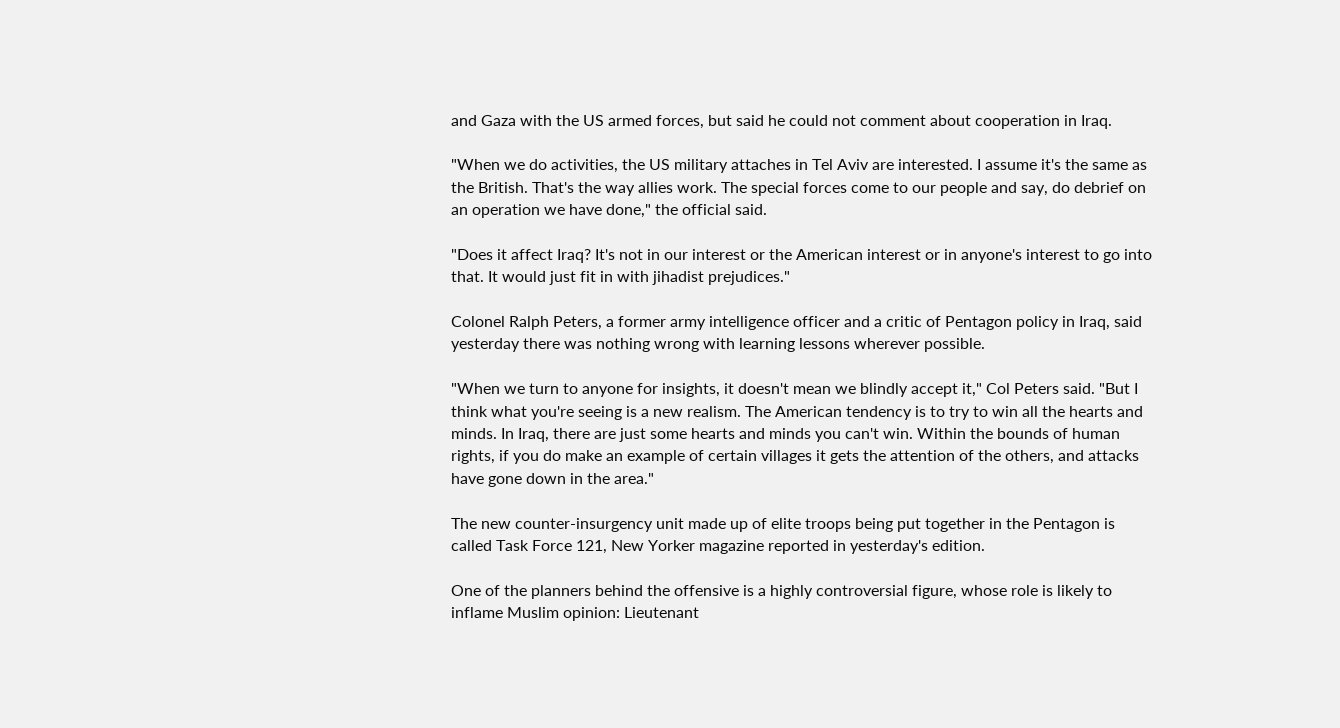and Gaza with the US armed forces, but said he could not comment about cooperation in Iraq.

"When we do activities, the US military attaches in Tel Aviv are interested. I assume it's the same as the British. That's the way allies work. The special forces come to our people and say, do debrief on an operation we have done," the official said.

"Does it affect Iraq? It's not in our interest or the American interest or in anyone's interest to go into that. It would just fit in with jihadist prejudices."

Colonel Ralph Peters, a former army intelligence officer and a critic of Pentagon policy in Iraq, said yesterday there was nothing wrong with learning lessons wherever possible.

"When we turn to anyone for insights, it doesn't mean we blindly accept it," Col Peters said. "But I think what you're seeing is a new realism. The American tendency is to try to win all the hearts and minds. In Iraq, there are just some hearts and minds you can't win. Within the bounds of human rights, if you do make an example of certain villages it gets the attention of the others, and attacks have gone down in the area."

The new counter-insurgency unit made up of elite troops being put together in the Pentagon is called Task Force 121, New Yorker magazine reported in yesterday's edition.

One of the planners behind the offensive is a highly controversial figure, whose role is likely to inflame Muslim opinion: Lieutenant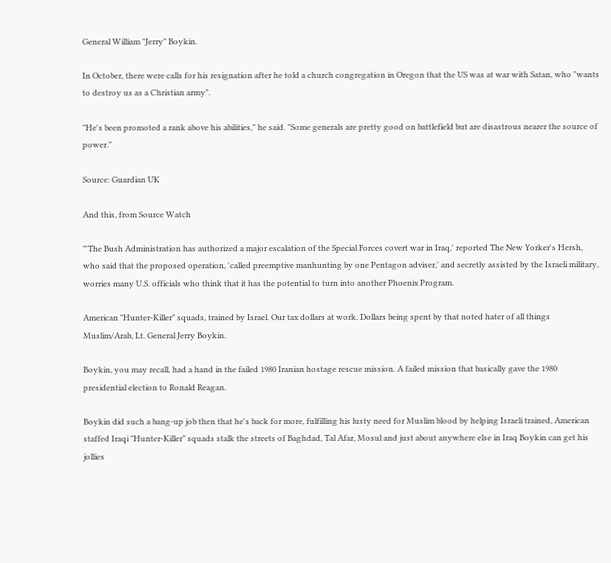General William "Jerry" Boykin.

In October, there were calls for his resignation after he told a church congregation in Oregon that the US was at war with Satan, who "wants to destroy us as a Christian army".

"He's been promoted a rank above his abilities," he said. "Some generals are pretty good on battlefield but are disastrous nearer the source of power."

Source: Guardian UK

And this, from Source Watch

"'The Bush Administration has authorized a major escalation of the Special Forces covert war in Iraq,' reported The New Yorker's Hersh, who said that the proposed operation, 'called preemptive manhunting by one Pentagon adviser,' and secretly assisted by the Israeli military, worries many U.S. officials who think that it has the potential to turn into another Phoenix Program.

American "Hunter-Killer" squads, trained by Israel. Our tax dollars at work. Dollars being spent by that noted hater of all things Muslim/Arab, Lt. General Jerry Boykin.

Boykin, you may recall, had a hand in the failed 1980 Iranian hostage rescue mission. A failed mission that basically gave the 1980 presidential election to Ronald Reagan.

Boykin did such a bang-up job then that he's back for more, fulfilling his lusty need for Muslim blood by helping Israeli trained, American staffed Iraqi "Hunter-Killer" squads stalk the streets of Baghdad, Tal Afar, Mosul and just about anywhere else in Iraq Boykin can get his jollies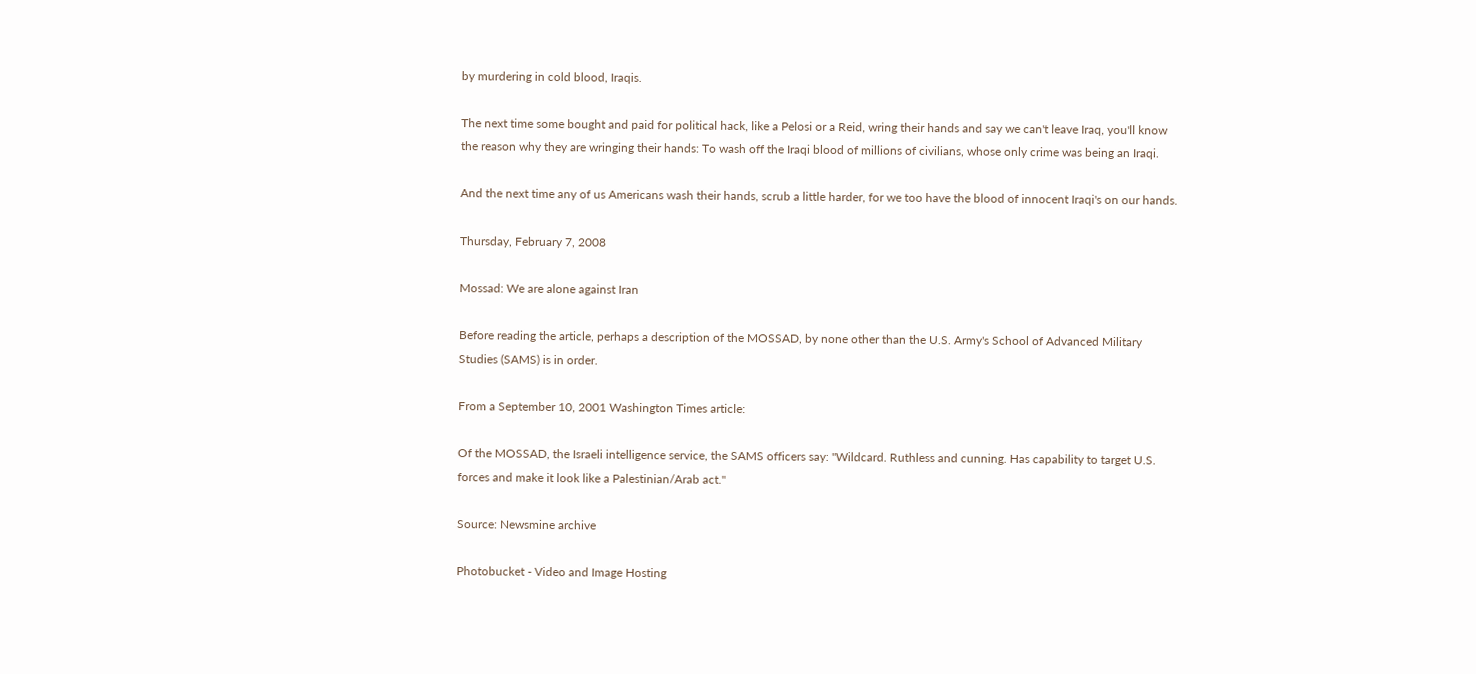by murdering in cold blood, Iraqis.

The next time some bought and paid for political hack, like a Pelosi or a Reid, wring their hands and say we can't leave Iraq, you'll know the reason why they are wringing their hands: To wash off the Iraqi blood of millions of civilians, whose only crime was being an Iraqi.

And the next time any of us Americans wash their hands, scrub a little harder, for we too have the blood of innocent Iraqi's on our hands.

Thursday, February 7, 2008

Mossad: We are alone against Iran

Before reading the article, perhaps a description of the MOSSAD, by none other than the U.S. Army's School of Advanced Military Studies (SAMS) is in order.

From a September 10, 2001 Washington Times article:

Of the MOSSAD, the Israeli intelligence service, the SAMS officers say: "Wildcard. Ruthless and cunning. Has capability to target U.S. forces and make it look like a Palestinian/Arab act."

Source: Newsmine archive

Photobucket - Video and Image Hosting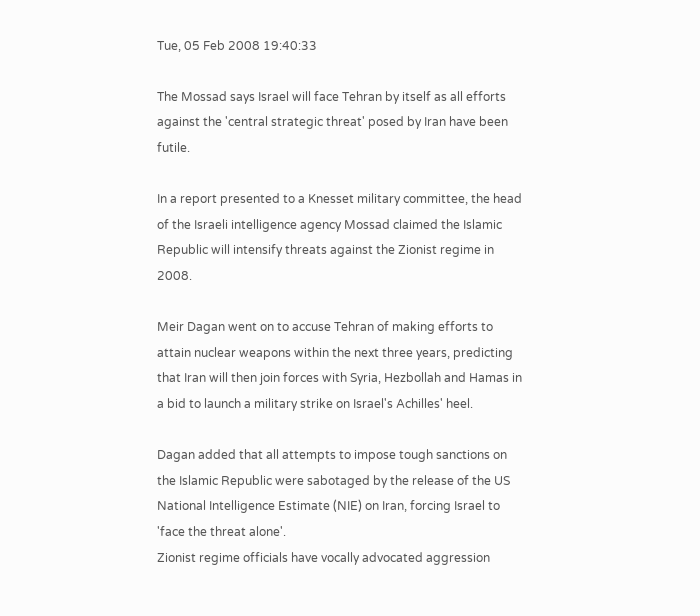Tue, 05 Feb 2008 19:40:33

The Mossad says Israel will face Tehran by itself as all efforts against the 'central strategic threat' posed by Iran have been futile.

In a report presented to a Knesset military committee, the head of the Israeli intelligence agency Mossad claimed the Islamic Republic will intensify threats against the Zionist regime in 2008.

Meir Dagan went on to accuse Tehran of making efforts to attain nuclear weapons within the next three years, predicting that Iran will then join forces with Syria, Hezbollah and Hamas in a bid to launch a military strike on Israel's Achilles' heel.

Dagan added that all attempts to impose tough sanctions on the Islamic Republic were sabotaged by the release of the US National Intelligence Estimate (NIE) on Iran, forcing Israel to 'face the threat alone'.
Zionist regime officials have vocally advocated aggression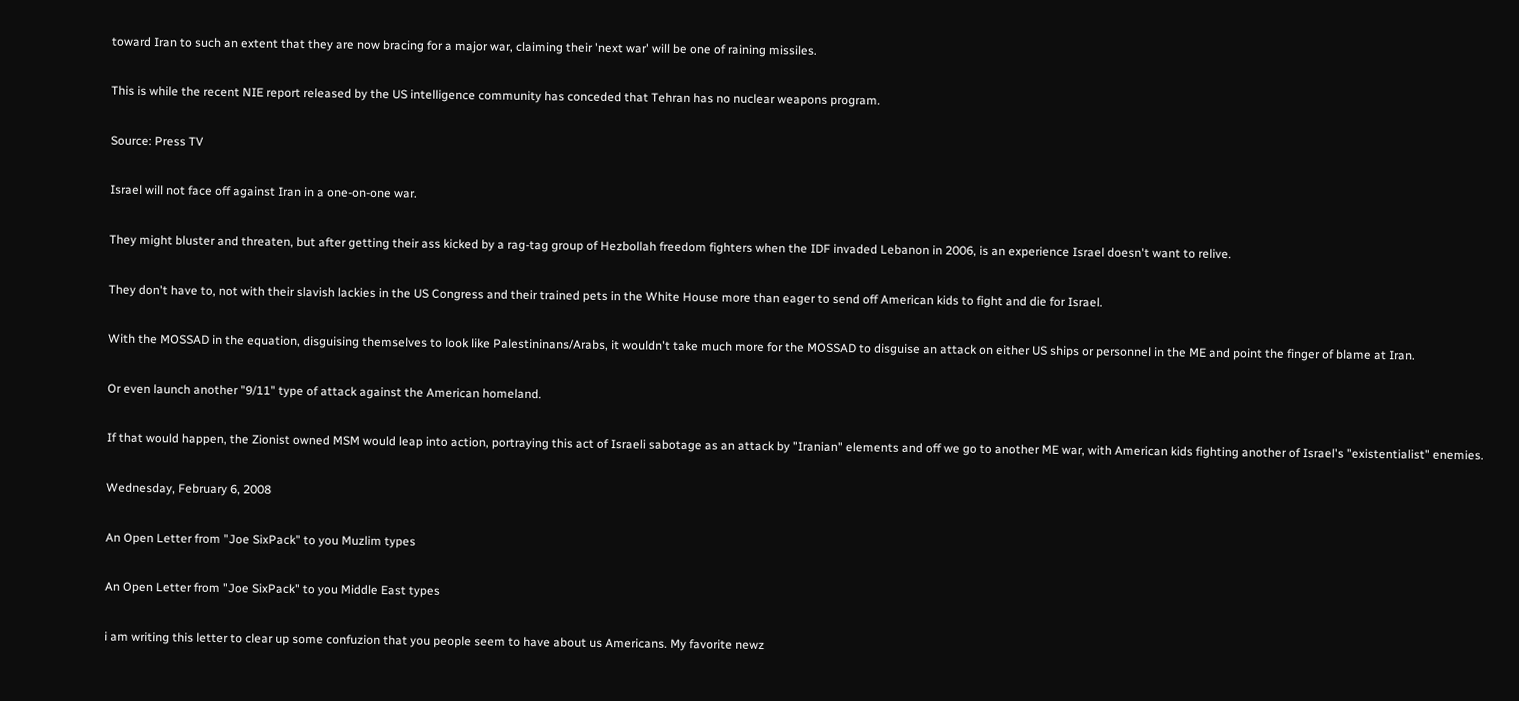toward Iran to such an extent that they are now bracing for a major war, claiming their 'next war' will be one of raining missiles.

This is while the recent NIE report released by the US intelligence community has conceded that Tehran has no nuclear weapons program.

Source: Press TV

Israel will not face off against Iran in a one-on-one war.

They might bluster and threaten, but after getting their ass kicked by a rag-tag group of Hezbollah freedom fighters when the IDF invaded Lebanon in 2006, is an experience Israel doesn't want to relive.

They don't have to, not with their slavish lackies in the US Congress and their trained pets in the White House more than eager to send off American kids to fight and die for Israel.

With the MOSSAD in the equation, disguising themselves to look like Palestininans/Arabs, it wouldn't take much more for the MOSSAD to disguise an attack on either US ships or personnel in the ME and point the finger of blame at Iran.

Or even launch another "9/11" type of attack against the American homeland.

If that would happen, the Zionist owned MSM would leap into action, portraying this act of Israeli sabotage as an attack by "Iranian" elements and off we go to another ME war, with American kids fighting another of Israel's "existentialist" enemies.

Wednesday, February 6, 2008

An Open Letter from "Joe SixPack" to you Muzlim types

An Open Letter from "Joe SixPack" to you Middle East types

i am writing this letter to clear up some confuzion that you people seem to have about us Americans. My favorite newz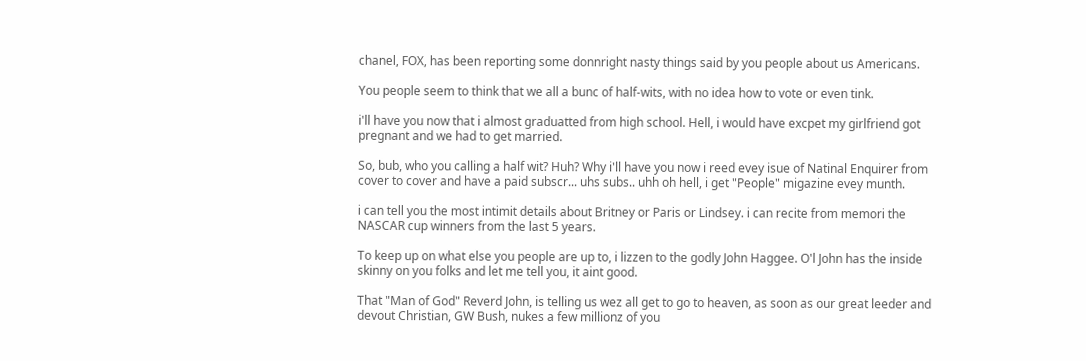chanel, FOX, has been reporting some donnright nasty things said by you people about us Americans.

You people seem to think that we all a bunc of half-wits, with no idea how to vote or even tink.

i'll have you now that i almost graduatted from high school. Hell, i would have excpet my girlfriend got pregnant and we had to get married.

So, bub, who you calling a half wit? Huh? Why i'll have you now i reed evey isue of Natinal Enquirer from cover to cover and have a paid subscr... uhs subs.. uhh oh hell, i get "People" migazine evey munth.

i can tell you the most intimit details about Britney or Paris or Lindsey. i can recite from memori the NASCAR cup winners from the last 5 years.

To keep up on what else you people are up to, i lizzen to the godly John Haggee. O'l John has the inside skinny on you folks and let me tell you, it aint good.

That "Man of God" Reverd John, is telling us wez all get to go to heaven, as soon as our great leeder and devout Christian, GW Bush, nukes a few millionz of you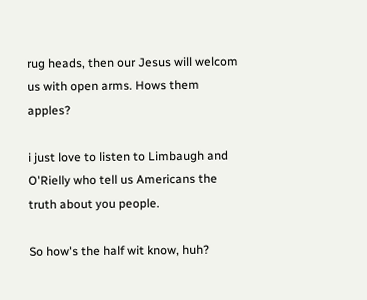rug heads, then our Jesus will welcom us with open arms. Hows them apples?

i just love to listen to Limbaugh and O'Rielly who tell us Americans the truth about you people.

So how's the half wit know, huh?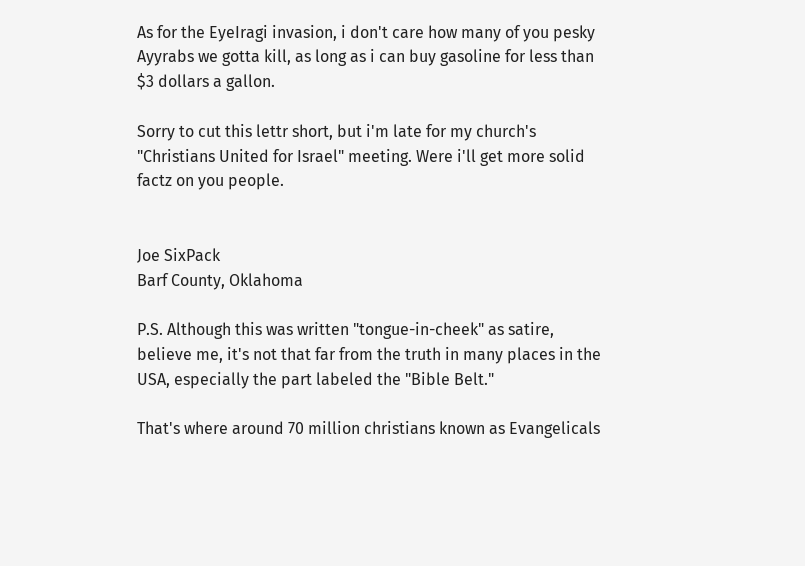As for the EyeIragi invasion, i don't care how many of you pesky Ayyrabs we gotta kill, as long as i can buy gasoline for less than $3 dollars a gallon.

Sorry to cut this lettr short, but i'm late for my church's "Christians United for Israel" meeting. Were i'll get more solid factz on you people.


Joe SixPack
Barf County, Oklahoma

P.S. Although this was written "tongue-in-cheek" as satire, believe me, it's not that far from the truth in many places in the USA, especially the part labeled the "Bible Belt."

That's where around 70 million christians known as Evangelicals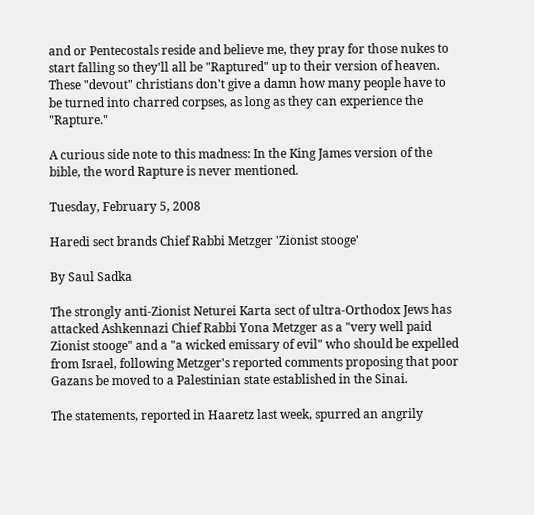and or Pentecostals reside and believe me, they pray for those nukes to start falling so they'll all be "Raptured" up to their version of heaven. These "devout" christians don't give a damn how many people have to be turned into charred corpses, as long as they can experience the "Rapture."

A curious side note to this madness: In the King James version of the bible, the word Rapture is never mentioned.

Tuesday, February 5, 2008

Haredi sect brands Chief Rabbi Metzger 'Zionist stooge'

By Saul Sadka

The strongly anti-Zionist Neturei Karta sect of ultra-Orthodox Jews has attacked Ashkennazi Chief Rabbi Yona Metzger as a "very well paid Zionist stooge" and a "a wicked emissary of evil" who should be expelled from Israel, following Metzger's reported comments proposing that poor Gazans be moved to a Palestinian state established in the Sinai.

The statements, reported in Haaretz last week, spurred an angrily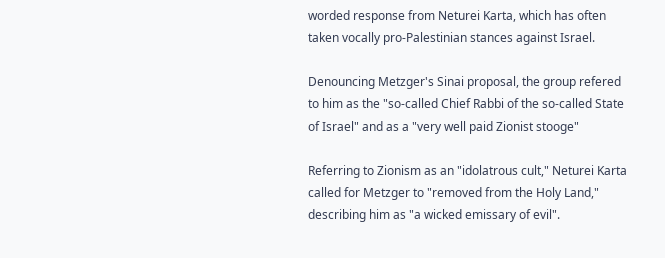worded response from Neturei Karta, which has often taken vocally pro-Palestinian stances against Israel.

Denouncing Metzger's Sinai proposal, the group refered to him as the "so-called Chief Rabbi of the so-called State of Israel" and as a "very well paid Zionist stooge"

Referring to Zionism as an "idolatrous cult," Neturei Karta called for Metzger to "removed from the Holy Land," describing him as "a wicked emissary of evil".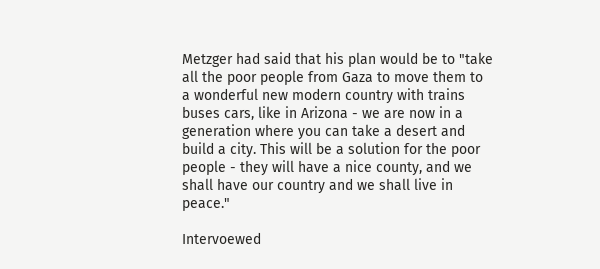Metzger had said that his plan would be to "take all the poor people from Gaza to move them to a wonderful new modern country with trains buses cars, like in Arizona - we are now in a generation where you can take a desert and build a city. This will be a solution for the poor people - they will have a nice county, and we shall have our country and we shall live in peace."

Intervoewed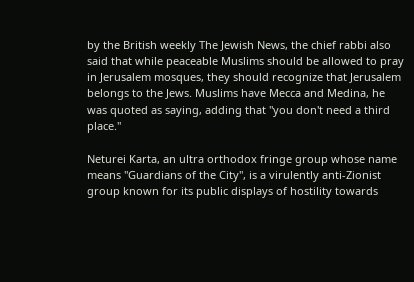by the British weekly The Jewish News, the chief rabbi also said that while peaceable Muslims should be allowed to pray in Jerusalem mosques, they should recognize that Jerusalem belongs to the Jews. Muslims have Mecca and Medina, he was quoted as saying, adding that "you don't need a third place."

Neturei Karta, an ultra orthodox fringe group whose name means "Guardians of the City", is a virulently anti-Zionist group known for its public displays of hostility towards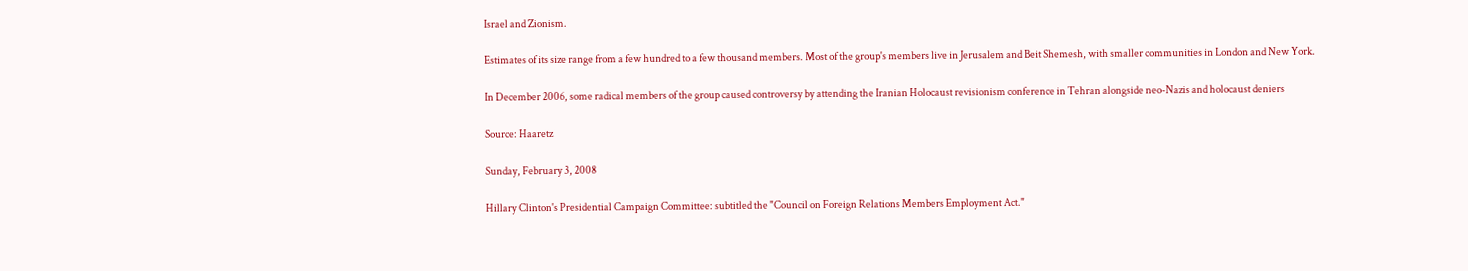Israel and Zionism.

Estimates of its size range from a few hundred to a few thousand members. Most of the group's members live in Jerusalem and Beit Shemesh, with smaller communities in London and New York.

In December 2006, some radical members of the group caused controversy by attending the Iranian Holocaust revisionism conference in Tehran alongside neo-Nazis and holocaust deniers

Source: Haaretz

Sunday, February 3, 2008

Hillary Clinton's Presidential Campaign Committee: subtitled the "Council on Foreign Relations Members Employment Act."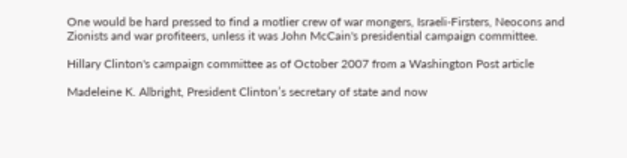One would be hard pressed to find a motlier crew of war mongers, Israeli-Firsters, Neocons and Zionists and war profiteers, unless it was John McCain's presidential campaign committee.

Hillary Clinton's campaign committee as of October 2007 from a Washington Post article

Madeleine K. Albright, President Clinton’s secretary of state and now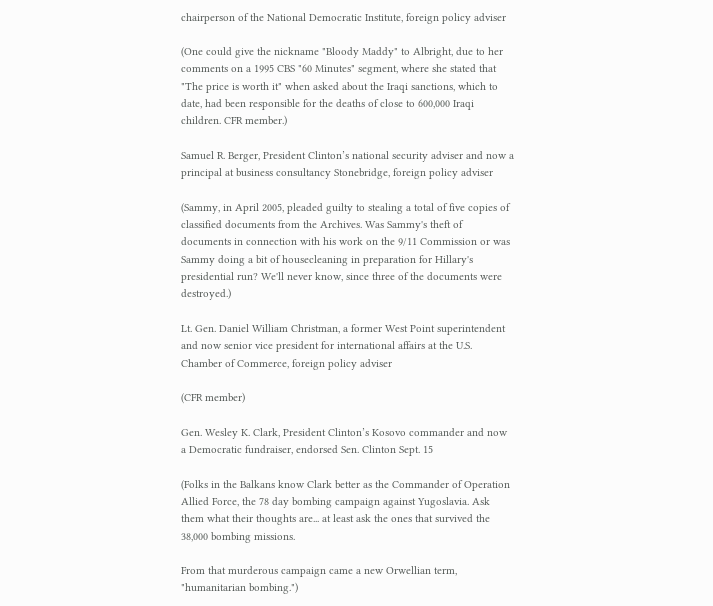chairperson of the National Democratic Institute, foreign policy adviser

(One could give the nickname "Bloody Maddy" to Albright, due to her comments on a 1995 CBS "60 Minutes" segment, where she stated that "The price is worth it" when asked about the Iraqi sanctions, which to date, had been responsible for the deaths of close to 600,000 Iraqi children. CFR member.)

Samuel R. Berger, President Clinton’s national security adviser and now a principal at business consultancy Stonebridge, foreign policy adviser

(Sammy, in April 2005, pleaded guilty to stealing a total of five copies of classified documents from the Archives. Was Sammy's theft of documents in connection with his work on the 9/11 Commission or was Sammy doing a bit of housecleaning in preparation for Hillary's presidential run? We'll never know, since three of the documents were destroyed.)

Lt. Gen. Daniel William Christman, a former West Point superintendent and now senior vice president for international affairs at the U.S. Chamber of Commerce, foreign policy adviser

(CFR member)

Gen. Wesley K. Clark, President Clinton’s Kosovo commander and now a Democratic fundraiser, endorsed Sen. Clinton Sept. 15

(Folks in the Balkans know Clark better as the Commander of Operation Allied Force, the 78 day bombing campaign against Yugoslavia. Ask them what their thoughts are... at least ask the ones that survived the 38,000 bombing missions.

From that murderous campaign came a new Orwellian term, "humanitarian bombing.")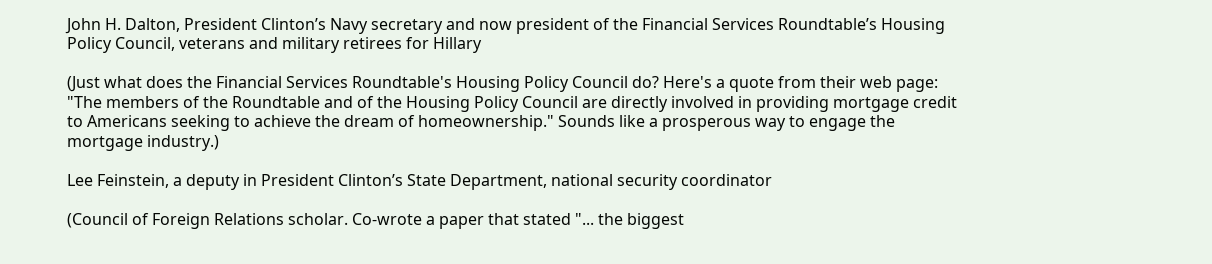John H. Dalton, President Clinton’s Navy secretary and now president of the Financial Services Roundtable’s Housing Policy Council, veterans and military retirees for Hillary

(Just what does the Financial Services Roundtable's Housing Policy Council do? Here's a quote from their web page: "The members of the Roundtable and of the Housing Policy Council are directly involved in providing mortgage credit to Americans seeking to achieve the dream of homeownership." Sounds like a prosperous way to engage the mortgage industry.)

Lee Feinstein, a deputy in President Clinton’s State Department, national security coordinator

(Council of Foreign Relations scholar. Co-wrote a paper that stated "... the biggest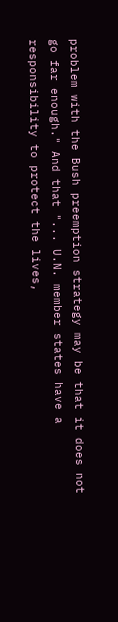problem with the Bush preemption strategy may be that it does not go far enough." And that "... U.N. member states have a responsibility to protect the lives,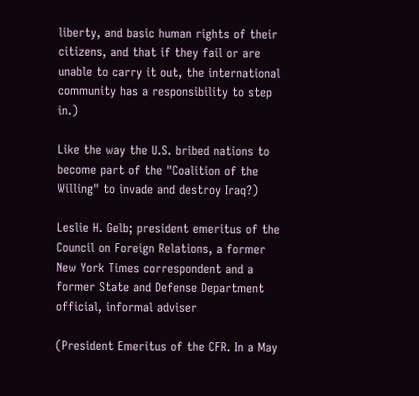liberty, and basic human rights of their citizens, and that if they fail or are unable to carry it out, the international community has a responsibility to step in.)

Like the way the U.S. bribed nations to become part of the "Coalition of the Willing" to invade and destroy Iraq?)

Leslie H. Gelb; president emeritus of the Council on Foreign Relations, a former New York Times correspondent and a former State and Defense Department official, informal adviser

(President Emeritus of the CFR. In a May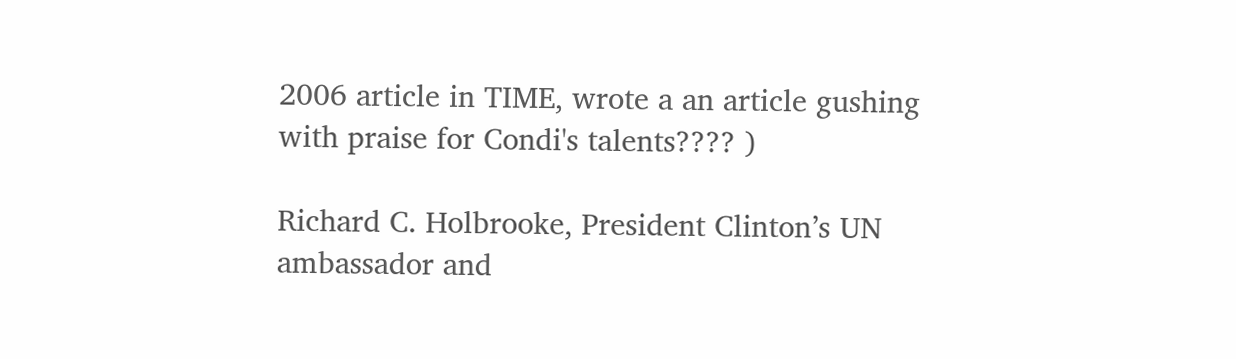2006 article in TIME, wrote a an article gushing with praise for Condi's talents???? )

Richard C. Holbrooke, President Clinton’s UN ambassador and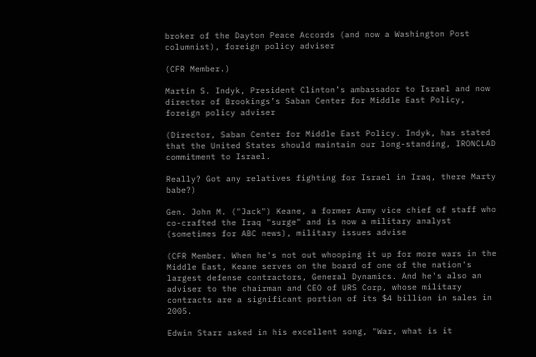broker of the Dayton Peace Accords (and now a Washington Post columnist), foreign policy adviser

(CFR Member.)

Martin S. Indyk, President Clinton’s ambassador to Israel and now director of Brookings’s Saban Center for Middle East Policy, foreign policy adviser

(Director, Saban Center for Middle East Policy. Indyk, has stated that the United States should maintain our long-standing, IRONCLAD commitment to Israel.

Really? Got any relatives fighting for Israel in Iraq, there Marty babe?)

Gen. John M. ("Jack") Keane, a former Army vice chief of staff who co-crafted the Iraq "surge" and is now a military analyst (sometimes for ABC news), military issues advise

(CFR Member. When he's not out whooping it up for more wars in the Middle East, Keane serves on the board of one of the nation's largest defense contractors, General Dynamics. And he's also an adviser to the chairman and CEO of URS Corp, whose military contracts are a significant portion of its $4 billion in sales in 2005.

Edwin Starr asked in his excellent song, "War, what is it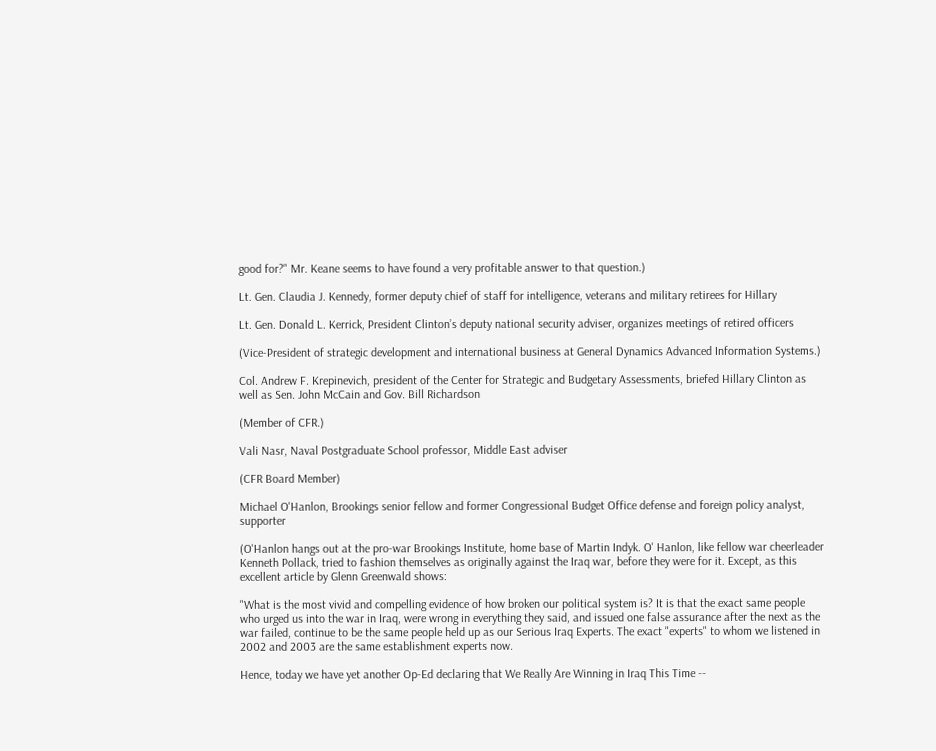good for?" Mr. Keane seems to have found a very profitable answer to that question.)

Lt. Gen. Claudia J. Kennedy, former deputy chief of staff for intelligence, veterans and military retirees for Hillary

Lt. Gen. Donald L. Kerrick, President Clinton’s deputy national security adviser, organizes meetings of retired officers

(Vice-President of strategic development and international business at General Dynamics Advanced Information Systems.)

Col. Andrew F. Krepinevich, president of the Center for Strategic and Budgetary Assessments, briefed Hillary Clinton as well as Sen. John McCain and Gov. Bill Richardson

(Member of CFR.)

Vali Nasr, Naval Postgraduate School professor, Middle East adviser

(CFR Board Member)

Michael O'Hanlon, Brookings senior fellow and former Congressional Budget Office defense and foreign policy analyst, supporter

(O'Hanlon hangs out at the pro-war Brookings Institute, home base of Martin Indyk. O' Hanlon, like fellow war cheerleader Kenneth Pollack, tried to fashion themselves as originally against the Iraq war, before they were for it. Except, as this excellent article by Glenn Greenwald shows:

"What is the most vivid and compelling evidence of how broken our political system is? It is that the exact same people who urged us into the war in Iraq, were wrong in everything they said, and issued one false assurance after the next as the war failed, continue to be the same people held up as our Serious Iraq Experts. The exact "experts" to whom we listened in 2002 and 2003 are the same establishment experts now.

Hence, today we have yet another Op-Ed declaring that We Really Are Winning in Iraq This Time --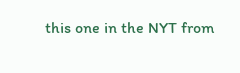this one in the NYT from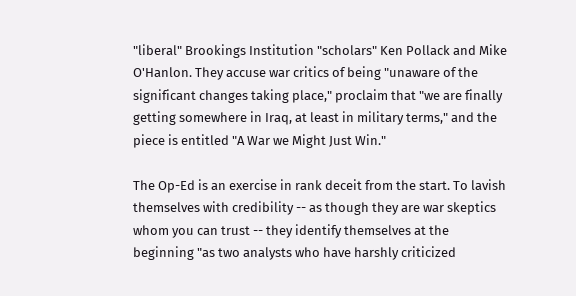"liberal" Brookings Institution "scholars" Ken Pollack and Mike O'Hanlon. They accuse war critics of being "unaware of the significant changes taking place," proclaim that "we are finally getting somewhere in Iraq, at least in military terms," and the piece is entitled "A War we Might Just Win."

The Op-Ed is an exercise in rank deceit from the start. To lavish themselves with credibility -- as though they are war skeptics whom you can trust -- they identify themselves at the beginning "as two analysts who have harshly criticized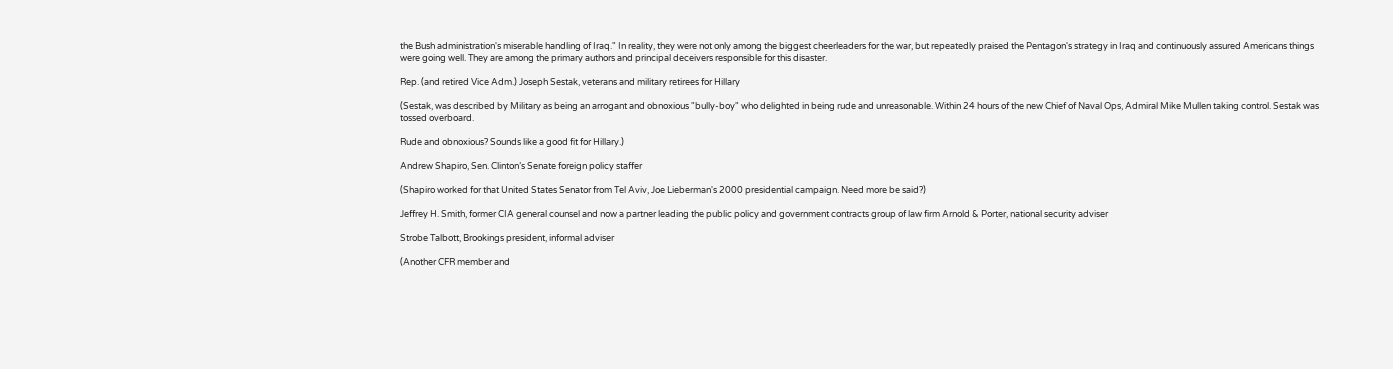the Bush administration's miserable handling of Iraq." In reality, they were not only among the biggest cheerleaders for the war, but repeatedly praised the Pentagon's strategy in Iraq and continuously assured Americans things were going well. They are among the primary authors and principal deceivers responsible for this disaster.

Rep. (and retired Vice Adm.) Joseph Sestak, veterans and military retirees for Hillary

(Sestak, was described by Military as being an arrogant and obnoxious "bully-boy" who delighted in being rude and unreasonable. Within 24 hours of the new Chief of Naval Ops, Admiral Mike Mullen taking control. Sestak was tossed overboard.

Rude and obnoxious? Sounds like a good fit for Hillary.)

Andrew Shapiro, Sen. Clinton’s Senate foreign policy staffer

(Shapiro worked for that United States Senator from Tel Aviv, Joe Lieberman's 2000 presidential campaign. Need more be said?)

Jeffrey H. Smith, former CIA general counsel and now a partner leading the public policy and government contracts group of law firm Arnold & Porter, national security adviser

Strobe Talbott, Brookings president, informal adviser

(Another CFR member and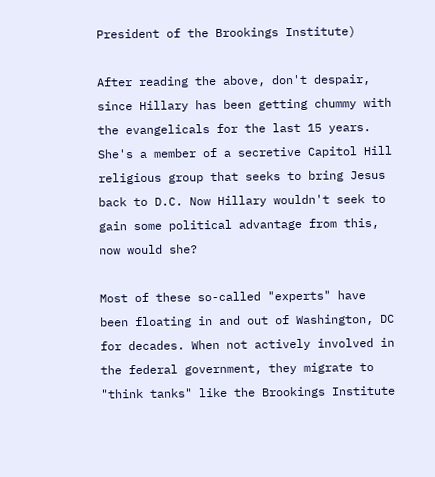President of the Brookings Institute)

After reading the above, don't despair, since Hillary has been getting chummy with the evangelicals for the last 15 years. She's a member of a secretive Capitol Hill religious group that seeks to bring Jesus back to D.C. Now Hillary wouldn't seek to gain some political advantage from this, now would she?

Most of these so-called "experts" have been floating in and out of Washington, DC for decades. When not actively involved in the federal government, they migrate to "think tanks" like the Brookings Institute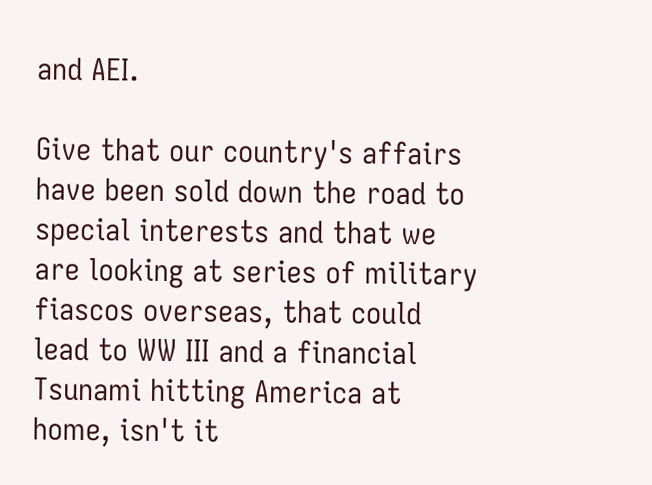and AEI.

Give that our country's affairs have been sold down the road to special interests and that we are looking at series of military fiascos overseas, that could lead to WW III and a financial Tsunami hitting America at home, isn't it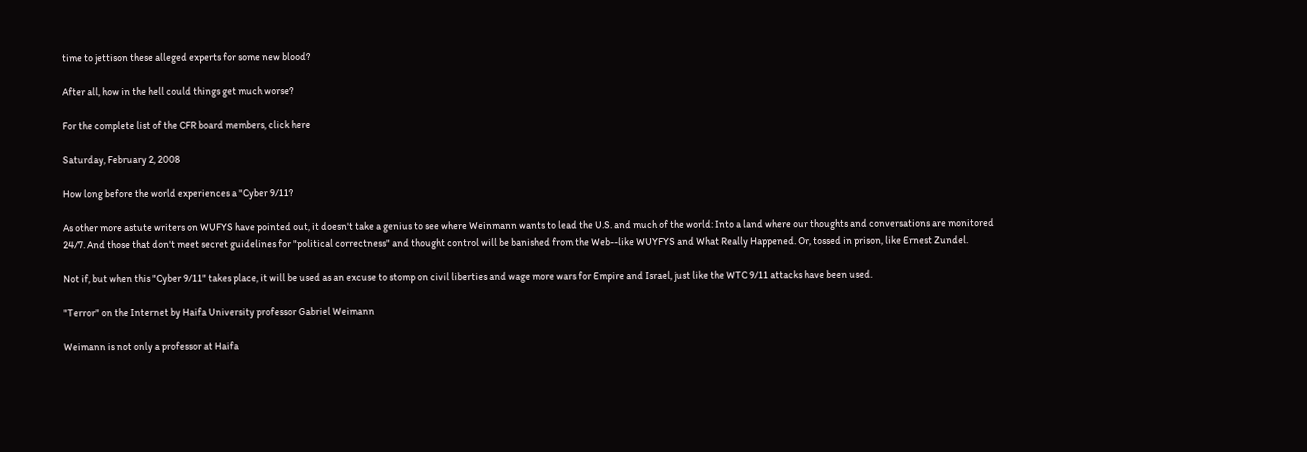time to jettison these alleged experts for some new blood?

After all, how in the hell could things get much worse?

For the complete list of the CFR board members, click here

Saturday, February 2, 2008

How long before the world experiences a "Cyber 9/11?

As other more astute writers on WUFYS have pointed out, it doesn't take a genius to see where Weinmann wants to lead the U.S. and much of the world: Into a land where our thoughts and conversations are monitored 24/7. And those that don't meet secret guidelines for "political correctness" and thought control will be banished from the Web--like WUYFYS and What Really Happened. Or, tossed in prison, like Ernest Zundel.

Not if, but when this "Cyber 9/11" takes place, it will be used as an excuse to stomp on civil liberties and wage more wars for Empire and Israel, just like the WTC 9/11 attacks have been used.

"Terror" on the Internet by Haifa University professor Gabriel Weimann

Weimann is not only a professor at Haifa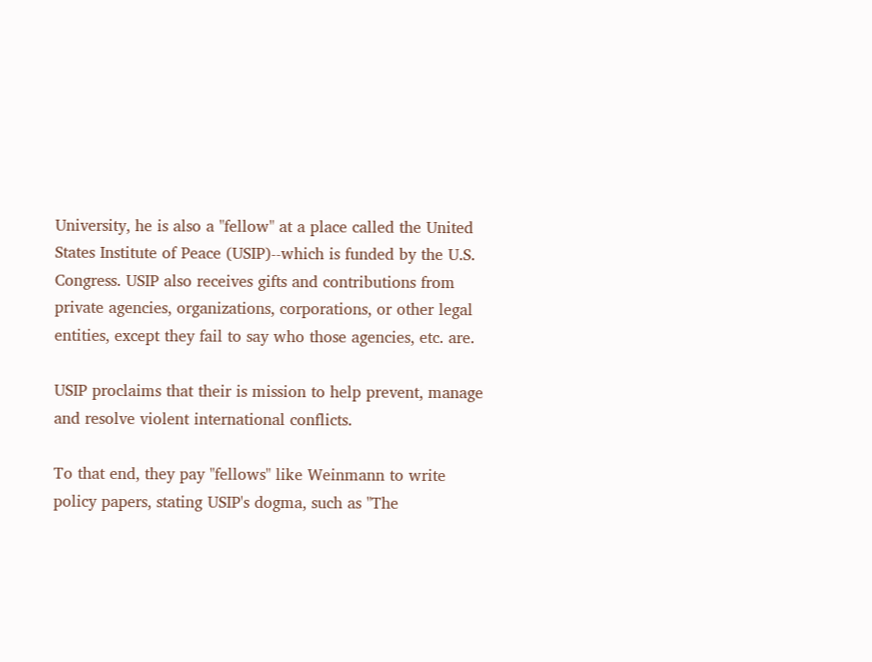University, he is also a "fellow" at a place called the United States Institute of Peace (USIP)--which is funded by the U.S. Congress. USIP also receives gifts and contributions from private agencies, organizations, corporations, or other legal entities, except they fail to say who those agencies, etc. are.

USIP proclaims that their is mission to help prevent, manage and resolve violent international conflicts.

To that end, they pay "fellows" like Weinmann to write policy papers, stating USIP's dogma, such as "The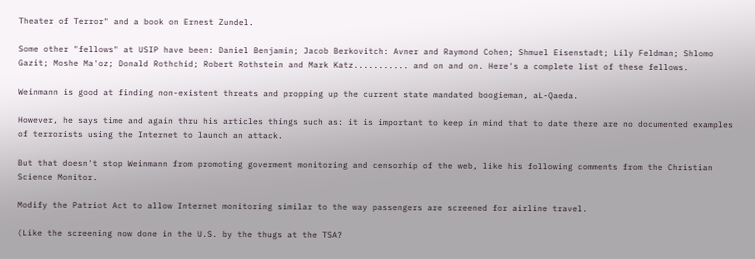Theater of Terror" and a book on Ernest Zundel.

Some other "fellows" at USIP have been: Daniel Benjamin; Jacob Berkovitch: Avner and Raymond Cohen; Shmuel Eisenstadt; Lily Feldman; Shlomo Gazit; Moshe Ma'oz; Donald Rothchid; Robert Rothstein and Mark Katz........... and on and on. Here's a complete list of these fellows.

Weinmann is good at finding non-existent threats and propping up the current state mandated boogieman, aL-Qaeda.

However, he says time and again thru his articles things such as: it is important to keep in mind that to date there are no documented examples of terrorists using the Internet to launch an attack.

But that doesn't stop Weinmann from promoting goverment monitoring and censorhip of the web, like his following comments from the Christian Science Monitor.

Modify the Patriot Act to allow Internet monitoring similar to the way passengers are screened for airline travel.

(Like the screening now done in the U.S. by the thugs at the TSA?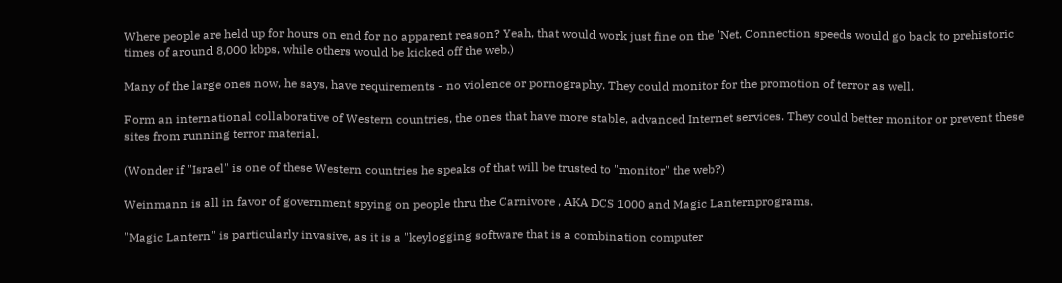Where people are held up for hours on end for no apparent reason? Yeah, that would work just fine on the 'Net. Connection speeds would go back to prehistoric times of around 8,000 kbps, while others would be kicked off the web.)

Many of the large ones now, he says, have requirements - no violence or pornography. They could monitor for the promotion of terror as well.

Form an international collaborative of Western countries, the ones that have more stable, advanced Internet services. They could better monitor or prevent these sites from running terror material.

(Wonder if "Israel" is one of these Western countries he speaks of that will be trusted to "monitor" the web?)

Weinmann is all in favor of government spying on people thru the Carnivore , AKA DCS 1000 and Magic Lanternprograms.

"Magic Lantern" is particularly invasive, as it is a "keylogging software that is a combination computer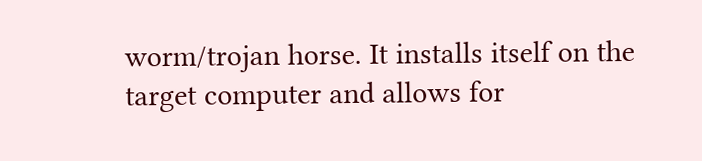worm/trojan horse. It installs itself on the target computer and allows for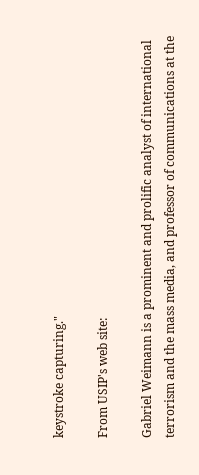keystroke capturing."

From USIP's web site:

Gabriel Weimann is a prominent and prolific analyst of international terrorism and the mass media, and professor of communications at the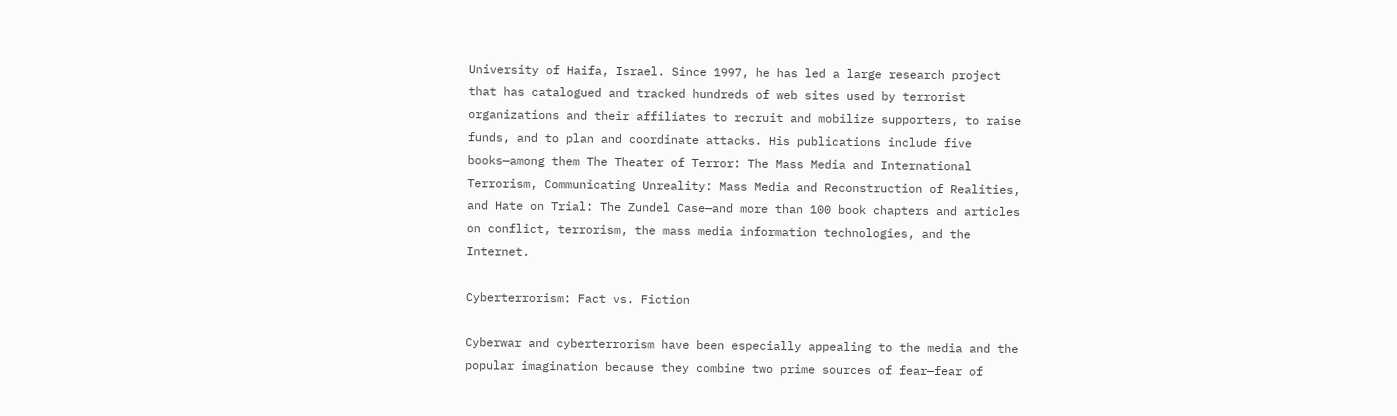University of Haifa, Israel. Since 1997, he has led a large research project that has catalogued and tracked hundreds of web sites used by terrorist organizations and their affiliates to recruit and mobilize supporters, to raise funds, and to plan and coordinate attacks. His publications include five books—among them The Theater of Terror: The Mass Media and International Terrorism, Communicating Unreality: Mass Media and Reconstruction of Realities, and Hate on Trial: The Zundel Case—and more than 100 book chapters and articles on conflict, terrorism, the mass media information technologies, and the Internet.

Cyberterrorism: Fact vs. Fiction

Cyberwar and cyberterrorism have been especially appealing to the media and the popular imagination because they combine two prime sources of fear—fear of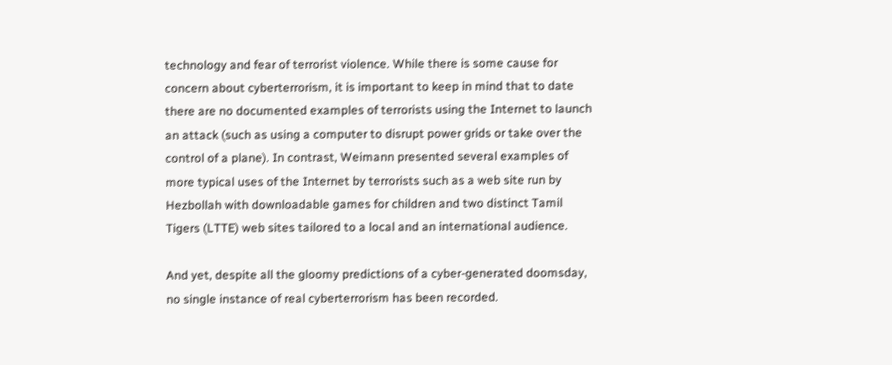technology and fear of terrorist violence. While there is some cause for concern about cyberterrorism, it is important to keep in mind that to date there are no documented examples of terrorists using the Internet to launch an attack (such as using a computer to disrupt power grids or take over the control of a plane). In contrast, Weimann presented several examples of more typical uses of the Internet by terrorists such as a web site run by Hezbollah with downloadable games for children and two distinct Tamil Tigers (LTTE) web sites tailored to a local and an international audience.

And yet, despite all the gloomy predictions of a cyber-generated doomsday, no single instance of real cyberterrorism has been recorded.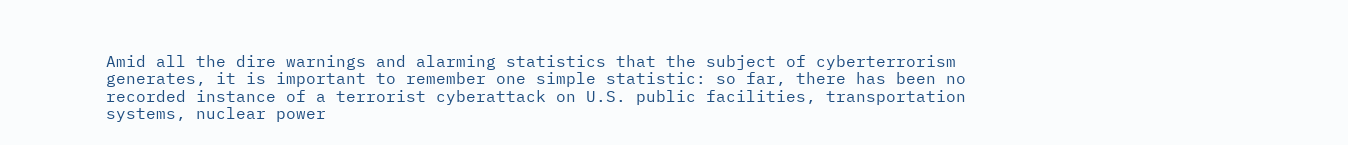Amid all the dire warnings and alarming statistics that the subject of cyberterrorism generates, it is important to remember one simple statistic: so far, there has been no recorded instance of a terrorist cyberattack on U.S. public facilities, transportation systems, nuclear power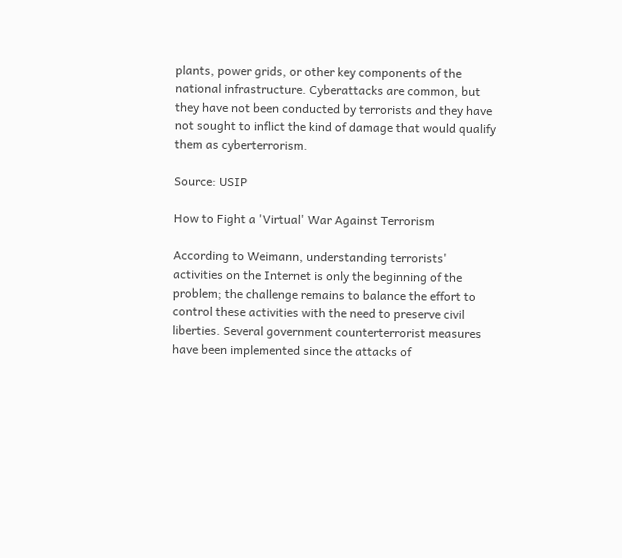plants, power grids, or other key components of the national infrastructure. Cyberattacks are common, but they have not been conducted by terrorists and they have not sought to inflict the kind of damage that would qualify them as cyberterrorism.

Source: USIP

How to Fight a 'Virtual' War Against Terrorism

According to Weimann, understanding terrorists' activities on the Internet is only the beginning of the problem; the challenge remains to balance the effort to control these activities with the need to preserve civil liberties. Several government counterterrorist measures have been implemented since the attacks of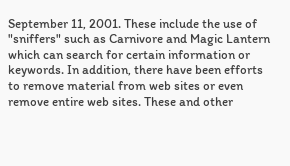September 11, 2001. These include the use of "sniffers" such as Carnivore and Magic Lantern which can search for certain information or keywords. In addition, there have been efforts to remove material from web sites or even remove entire web sites. These and other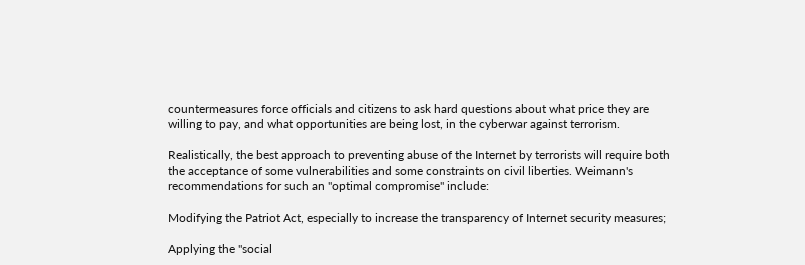countermeasures force officials and citizens to ask hard questions about what price they are willing to pay, and what opportunities are being lost, in the cyberwar against terrorism.

Realistically, the best approach to preventing abuse of the Internet by terrorists will require both the acceptance of some vulnerabilities and some constraints on civil liberties. Weimann's recommendations for such an "optimal compromise" include:

Modifying the Patriot Act, especially to increase the transparency of Internet security measures;

Applying the "social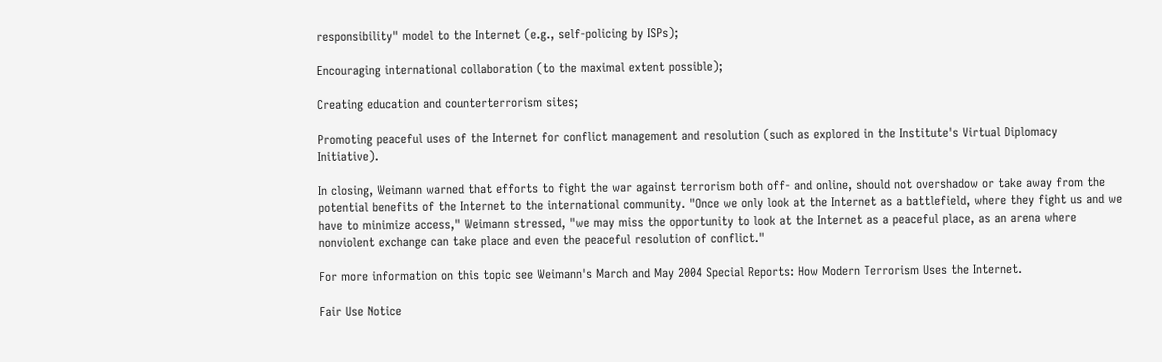responsibility" model to the Internet (e.g., self-policing by ISPs);

Encouraging international collaboration (to the maximal extent possible);

Creating education and counterterrorism sites;

Promoting peaceful uses of the Internet for conflict management and resolution (such as explored in the Institute's Virtual Diplomacy Initiative).

In closing, Weimann warned that efforts to fight the war against terrorism both off- and online, should not overshadow or take away from the potential benefits of the Internet to the international community. "Once we only look at the Internet as a battlefield, where they fight us and we have to minimize access," Weimann stressed, "we may miss the opportunity to look at the Internet as a peaceful place, as an arena where nonviolent exchange can take place and even the peaceful resolution of conflict."

For more information on this topic see Weimann's March and May 2004 Special Reports: How Modern Terrorism Uses the Internet.

Fair Use Notice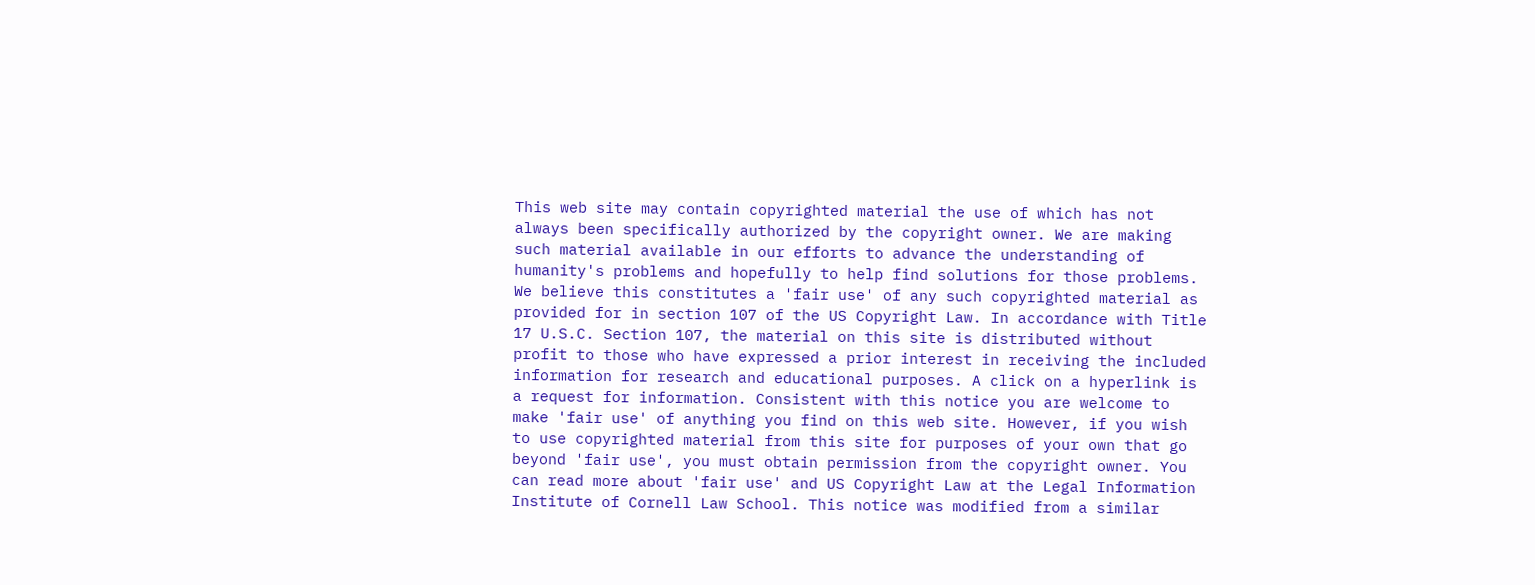This web site may contain copyrighted material the use of which has not always been specifically authorized by the copyright owner. We are making such material available in our efforts to advance the understanding of humanity's problems and hopefully to help find solutions for those problems. We believe this constitutes a 'fair use' of any such copyrighted material as provided for in section 107 of the US Copyright Law. In accordance with Title 17 U.S.C. Section 107, the material on this site is distributed without profit to those who have expressed a prior interest in receiving the included information for research and educational purposes. A click on a hyperlink is a request for information. Consistent with this notice you are welcome to make 'fair use' of anything you find on this web site. However, if you wish to use copyrighted material from this site for purposes of your own that go beyond 'fair use', you must obtain permission from the copyright owner. You can read more about 'fair use' and US Copyright Law at the Legal Information Institute of Cornell Law School. This notice was modified from a similar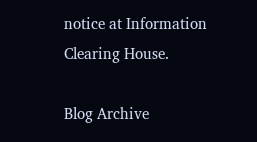notice at Information Clearing House.

Blog Archive